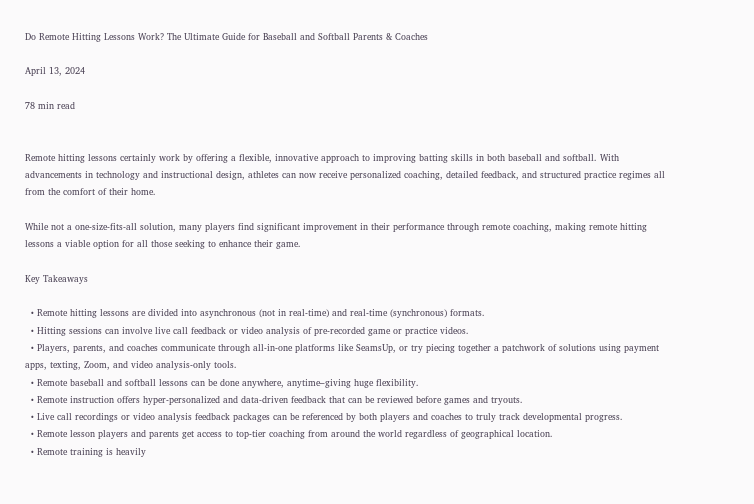Do Remote Hitting Lessons Work? The Ultimate Guide for Baseball and Softball Parents & Coaches

April 13, 2024

78 min read


Remote hitting lessons certainly work by offering a flexible, innovative approach to improving batting skills in both baseball and softball. With advancements in technology and instructional design, athletes can now receive personalized coaching, detailed feedback, and structured practice regimes all from the comfort of their home.

While not a one-size-fits-all solution, many players find significant improvement in their performance through remote coaching, making remote hitting lessons a viable option for all those seeking to enhance their game.

Key Takeaways

  • Remote hitting lessons are divided into asynchronous (not in real-time) and real-time (synchronous) formats.
  • Hitting sessions can involve live call feedback or video analysis of pre-recorded game or practice videos.
  • Players, parents, and coaches communicate through all-in-one platforms like SeamsUp, or try piecing together a patchwork of solutions using payment apps, texting, Zoom, and video analysis-only tools.
  • Remote baseball and softball lessons can be done anywhere, anytime–giving huge flexibility.
  • Remote instruction offers hyper-personalized and data-driven feedback that can be reviewed before games and tryouts.
  • Live call recordings or video analysis feedback packages can be referenced by both players and coaches to truly track developmental progress.
  • Remote lesson players and parents get access to top-tier coaching from around the world regardless of geographical location.
  • Remote training is heavily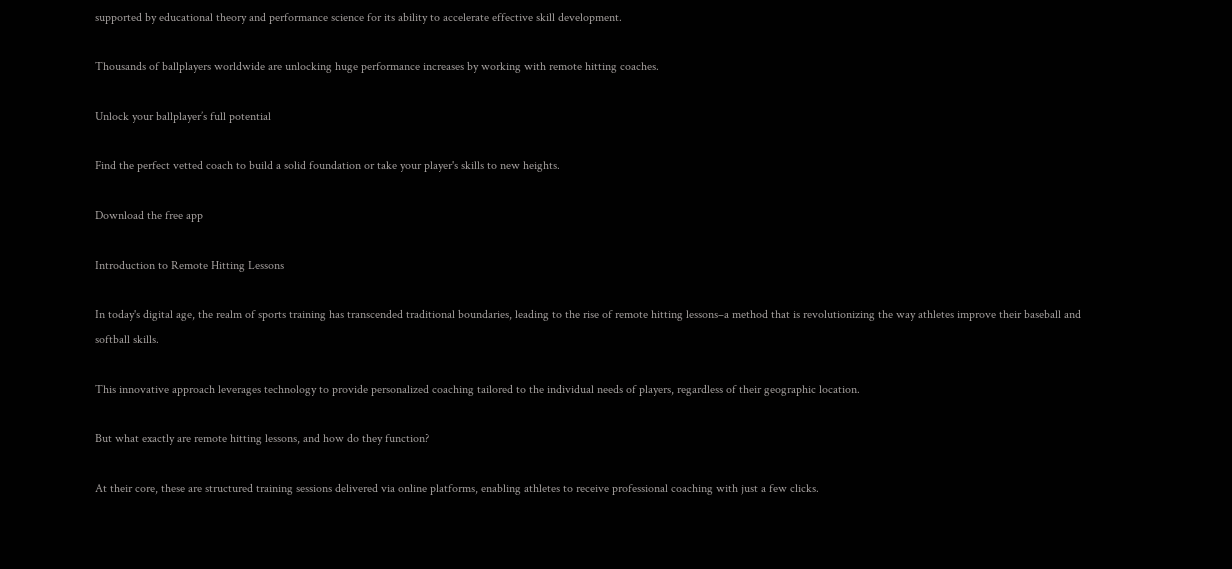supported by educational theory and performance science for its ability to accelerate effective skill development.

Thousands of ballplayers worldwide are unlocking huge performance increases by working with remote hitting coaches.

Unlock your ballplayer’s full potential

Find the perfect vetted coach to build a solid foundation or take your player's skills to new heights.

Download the free app

Introduction to Remote Hitting Lessons

In today's digital age, the realm of sports training has transcended traditional boundaries, leading to the rise of remote hitting lessons–a method that is revolutionizing the way athletes improve their baseball and softball skills.

This innovative approach leverages technology to provide personalized coaching tailored to the individual needs of players, regardless of their geographic location.

But what exactly are remote hitting lessons, and how do they function?

At their core, these are structured training sessions delivered via online platforms, enabling athletes to receive professional coaching with just a few clicks.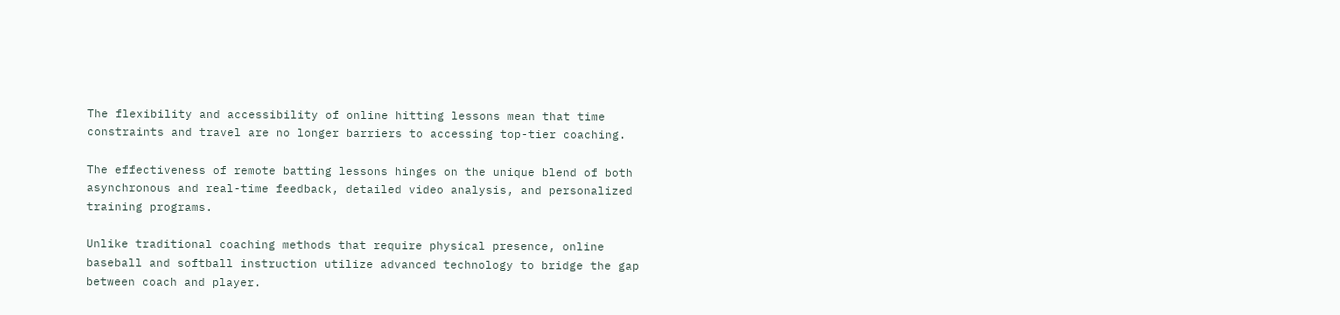The flexibility and accessibility of online hitting lessons mean that time constraints and travel are no longer barriers to accessing top-tier coaching.

The effectiveness of remote batting lessons hinges on the unique blend of both asynchronous and real-time feedback, detailed video analysis, and personalized training programs.

Unlike traditional coaching methods that require physical presence, online baseball and softball instruction utilize advanced technology to bridge the gap between coach and player.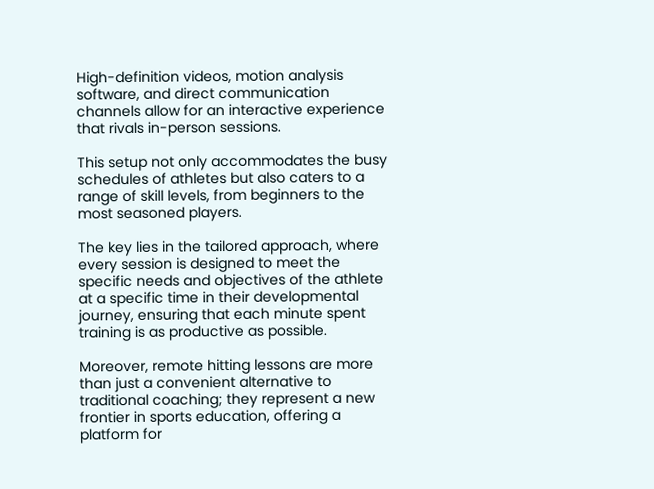High-definition videos, motion analysis software, and direct communication channels allow for an interactive experience that rivals in-person sessions.

This setup not only accommodates the busy schedules of athletes but also caters to a range of skill levels, from beginners to the most seasoned players.

The key lies in the tailored approach, where every session is designed to meet the specific needs and objectives of the athlete at a specific time in their developmental journey, ensuring that each minute spent training is as productive as possible.

Moreover, remote hitting lessons are more than just a convenient alternative to traditional coaching; they represent a new frontier in sports education, offering a platform for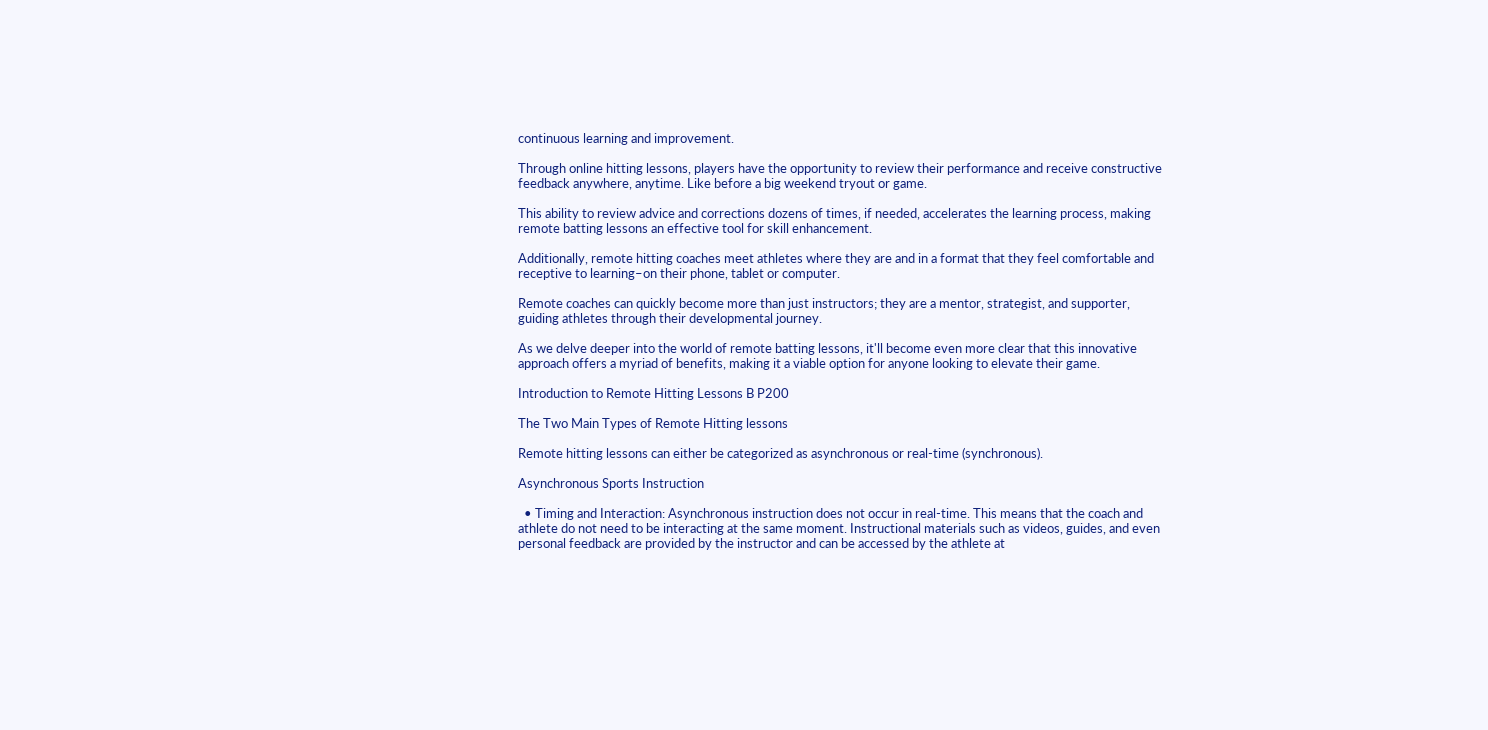continuous learning and improvement.

Through online hitting lessons, players have the opportunity to review their performance and receive constructive feedback anywhere, anytime. Like before a big weekend tryout or game.

This ability to review advice and corrections dozens of times, if needed, accelerates the learning process, making remote batting lessons an effective tool for skill enhancement.

Additionally, remote hitting coaches meet athletes where they are and in a format that they feel comfortable and receptive to learning–on their phone, tablet or computer.

Remote coaches can quickly become more than just instructors; they are a mentor, strategist, and supporter, guiding athletes through their developmental journey.

As we delve deeper into the world of remote batting lessons, it'll become even more clear that this innovative approach offers a myriad of benefits, making it a viable option for anyone looking to elevate their game.

Introduction to Remote Hitting Lessons B P200

The Two Main Types of Remote Hitting lessons

Remote hitting lessons can either be categorized as asynchronous or real-time (synchronous).

Asynchronous Sports Instruction

  • Timing and Interaction: Asynchronous instruction does not occur in real-time. This means that the coach and athlete do not need to be interacting at the same moment. Instructional materials such as videos, guides, and even personal feedback are provided by the instructor and can be accessed by the athlete at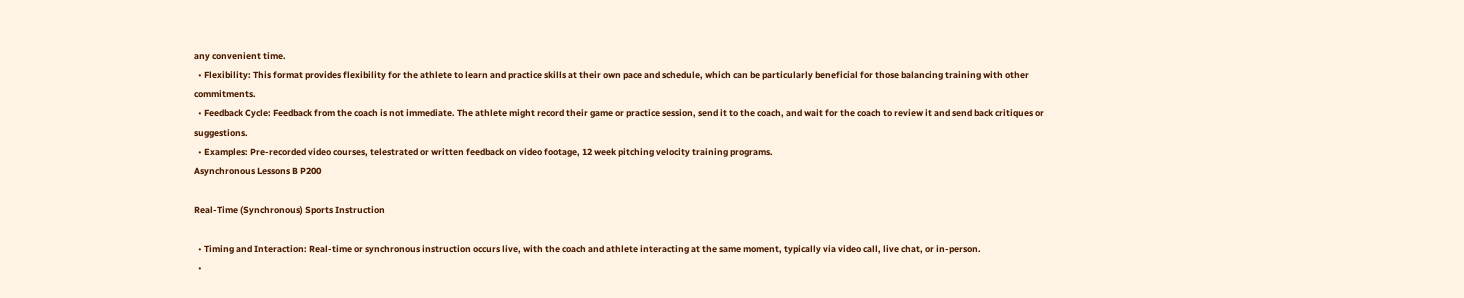any convenient time.
  • Flexibility: This format provides flexibility for the athlete to learn and practice skills at their own pace and schedule, which can be particularly beneficial for those balancing training with other commitments.
  • Feedback Cycle: Feedback from the coach is not immediate. The athlete might record their game or practice session, send it to the coach, and wait for the coach to review it and send back critiques or suggestions.
  • Examples: Pre-recorded video courses, telestrated or written feedback on video footage, 12 week pitching velocity training programs.
Asynchronous Lessons B P200

Real-Time (Synchronous) Sports Instruction

  • Timing and Interaction: Real-time or synchronous instruction occurs live, with the coach and athlete interacting at the same moment, typically via video call, live chat, or in-person.
  •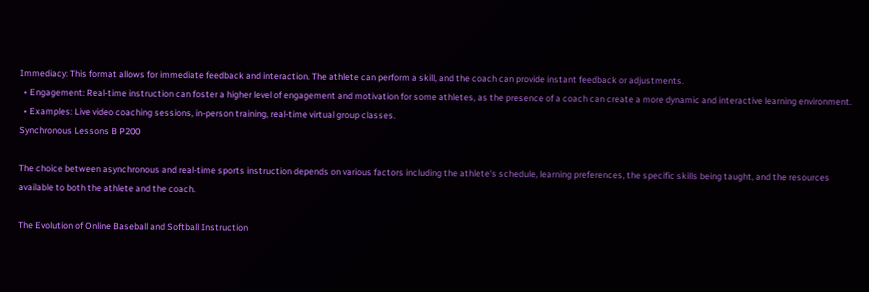Immediacy: This format allows for immediate feedback and interaction. The athlete can perform a skill, and the coach can provide instant feedback or adjustments.
  • Engagement: Real-time instruction can foster a higher level of engagement and motivation for some athletes, as the presence of a coach can create a more dynamic and interactive learning environment.
  • Examples: Live video coaching sessions, in-person training, real-time virtual group classes.
Synchronous Lessons B P200

The choice between asynchronous and real-time sports instruction depends on various factors including the athlete's schedule, learning preferences, the specific skills being taught, and the resources available to both the athlete and the coach.

The Evolution of Online Baseball and Softball Instruction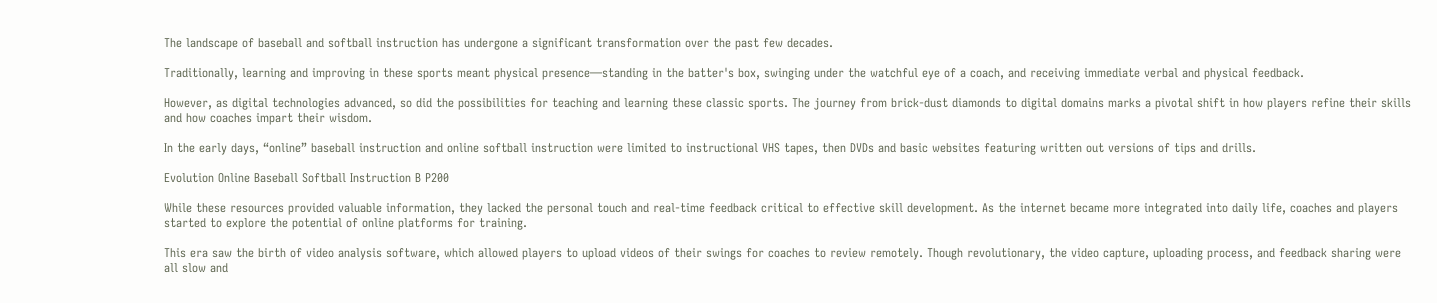The landscape of baseball and softball instruction has undergone a significant transformation over the past few decades.

Traditionally, learning and improving in these sports meant physical presence—standing in the batter's box, swinging under the watchful eye of a coach, and receiving immediate verbal and physical feedback.

However, as digital technologies advanced, so did the possibilities for teaching and learning these classic sports. The journey from brick-dust diamonds to digital domains marks a pivotal shift in how players refine their skills and how coaches impart their wisdom.

In the early days, “online” baseball instruction and online softball instruction were limited to instructional VHS tapes, then DVDs and basic websites featuring written out versions of tips and drills.

Evolution Online Baseball Softball Instruction B P200

While these resources provided valuable information, they lacked the personal touch and real-time feedback critical to effective skill development. As the internet became more integrated into daily life, coaches and players started to explore the potential of online platforms for training.

This era saw the birth of video analysis software, which allowed players to upload videos of their swings for coaches to review remotely. Though revolutionary, the video capture, uploading process, and feedback sharing were all slow and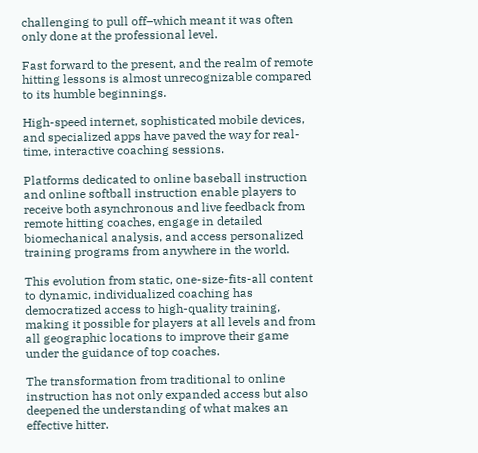challenging to pull off–which meant it was often only done at the professional level.

Fast forward to the present, and the realm of remote hitting lessons is almost unrecognizable compared to its humble beginnings.

High-speed internet, sophisticated mobile devices, and specialized apps have paved the way for real-time, interactive coaching sessions.

Platforms dedicated to online baseball instruction and online softball instruction enable players to receive both asynchronous and live feedback from remote hitting coaches, engage in detailed biomechanical analysis, and access personalized training programs from anywhere in the world.

This evolution from static, one-size-fits-all content to dynamic, individualized coaching has democratized access to high-quality training, making it possible for players at all levels and from all geographic locations to improve their game under the guidance of top coaches.

The transformation from traditional to online instruction has not only expanded access but also deepened the understanding of what makes an effective hitter.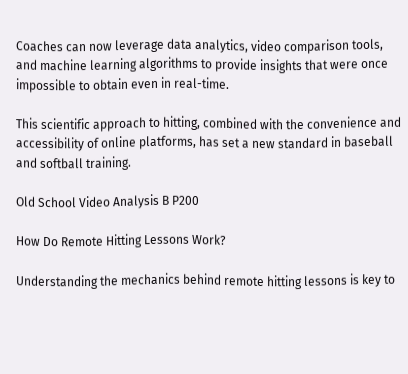Coaches can now leverage data analytics, video comparison tools, and machine learning algorithms to provide insights that were once impossible to obtain even in real-time.

This scientific approach to hitting, combined with the convenience and accessibility of online platforms, has set a new standard in baseball and softball training.

Old School Video Analysis B P200

How Do Remote Hitting Lessons Work?

Understanding the mechanics behind remote hitting lessons is key to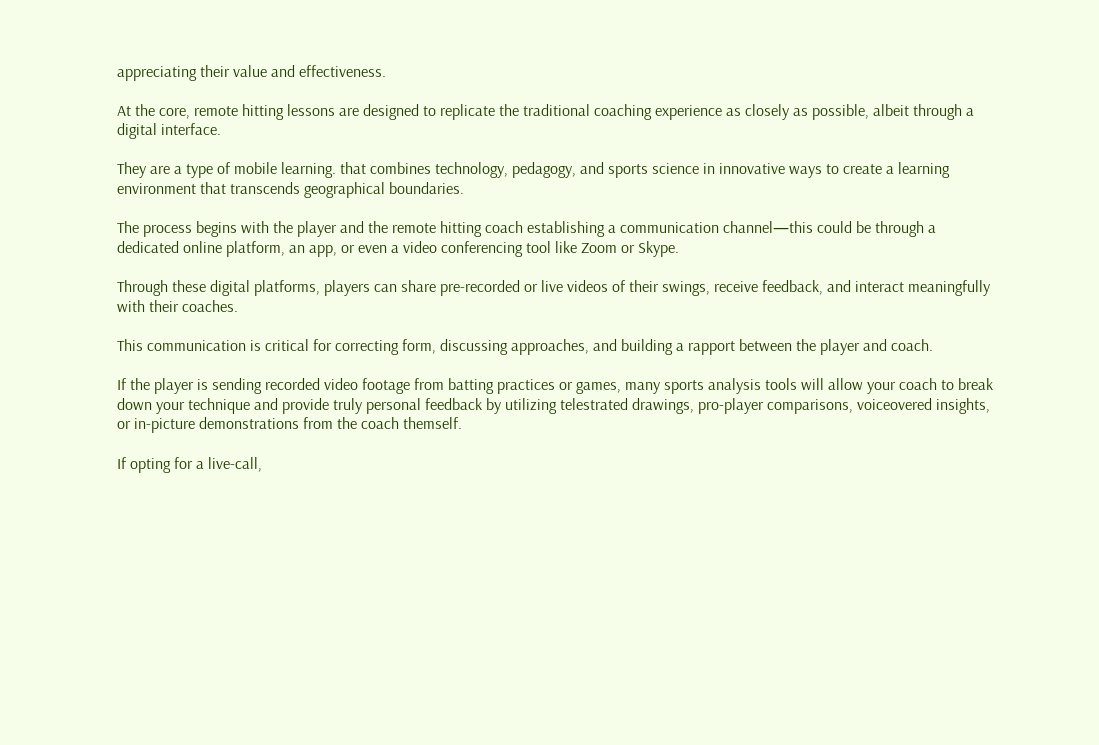appreciating their value and effectiveness.

At the core, remote hitting lessons are designed to replicate the traditional coaching experience as closely as possible, albeit through a digital interface.

They are a type of mobile learning. that combines technology, pedagogy, and sports science in innovative ways to create a learning environment that transcends geographical boundaries.

The process begins with the player and the remote hitting coach establishing a communication channel—this could be through a dedicated online platform, an app, or even a video conferencing tool like Zoom or Skype.

Through these digital platforms, players can share pre-recorded or live videos of their swings, receive feedback, and interact meaningfully with their coaches.

This communication is critical for correcting form, discussing approaches, and building a rapport between the player and coach.

If the player is sending recorded video footage from batting practices or games, many sports analysis tools will allow your coach to break down your technique and provide truly personal feedback by utilizing telestrated drawings, pro-player comparisons, voiceovered insights, or in-picture demonstrations from the coach themself.

If opting for a live-call,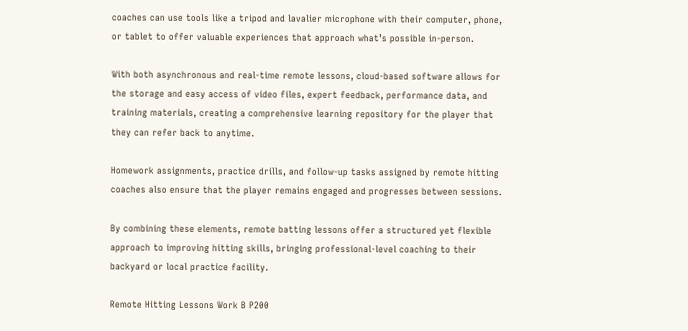coaches can use tools like a tripod and lavalier microphone with their computer, phone, or tablet to offer valuable experiences that approach what’s possible in-person.

With both asynchronous and real-time remote lessons, cloud-based software allows for the storage and easy access of video files, expert feedback, performance data, and training materials, creating a comprehensive learning repository for the player that they can refer back to anytime.

Homework assignments, practice drills, and follow-up tasks assigned by remote hitting coaches also ensure that the player remains engaged and progresses between sessions.

By combining these elements, remote batting lessons offer a structured yet flexible approach to improving hitting skills, bringing professional-level coaching to their backyard or local practice facility.

Remote Hitting Lessons Work B P200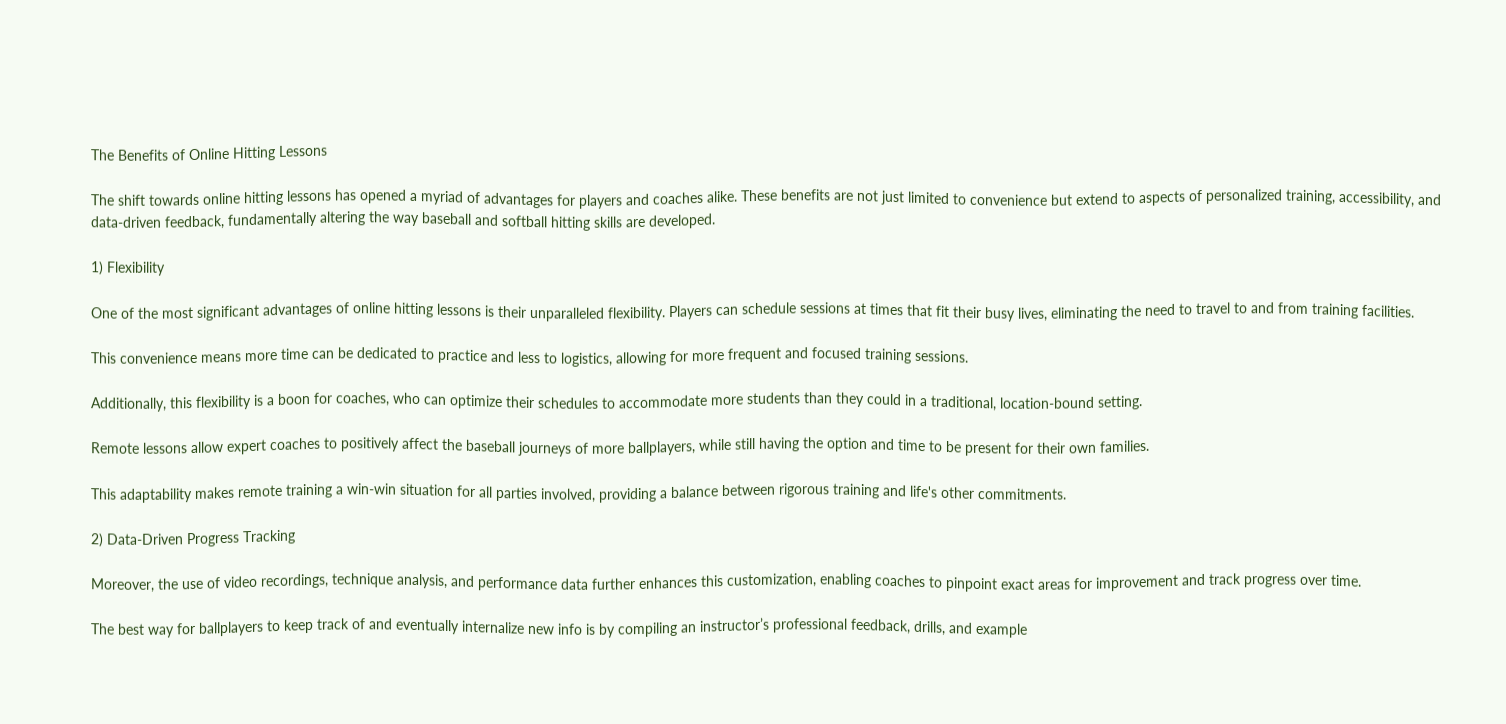The Benefits of Online Hitting Lessons

The shift towards online hitting lessons has opened a myriad of advantages for players and coaches alike. These benefits are not just limited to convenience but extend to aspects of personalized training, accessibility, and data-driven feedback, fundamentally altering the way baseball and softball hitting skills are developed.

1) Flexibility

One of the most significant advantages of online hitting lessons is their unparalleled flexibility. Players can schedule sessions at times that fit their busy lives, eliminating the need to travel to and from training facilities.

This convenience means more time can be dedicated to practice and less to logistics, allowing for more frequent and focused training sessions.

Additionally, this flexibility is a boon for coaches, who can optimize their schedules to accommodate more students than they could in a traditional, location-bound setting.

Remote lessons allow expert coaches to positively affect the baseball journeys of more ballplayers, while still having the option and time to be present for their own families.

This adaptability makes remote training a win-win situation for all parties involved, providing a balance between rigorous training and life's other commitments.

2) Data-Driven Progress Tracking

Moreover, the use of video recordings, technique analysis, and performance data further enhances this customization, enabling coaches to pinpoint exact areas for improvement and track progress over time.

The best way for ballplayers to keep track of and eventually internalize new info is by compiling an instructor’s professional feedback, drills, and example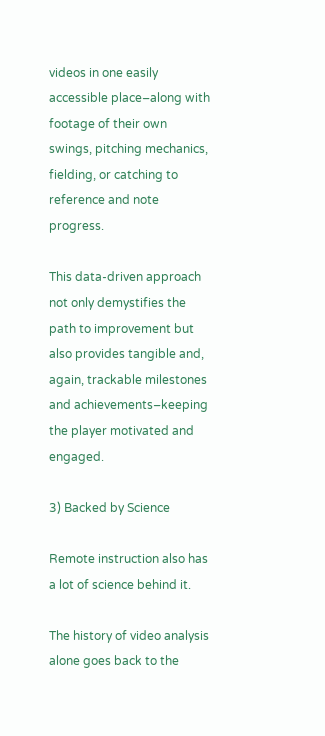videos in one easily accessible place–along with footage of their own swings, pitching mechanics, fielding, or catching to reference and note progress.

This data-driven approach not only demystifies the path to improvement but also provides tangible and, again, trackable milestones and achievements–keeping the player motivated and engaged.

3) Backed by Science

Remote instruction also has a lot of science behind it.

The history of video analysis alone goes back to the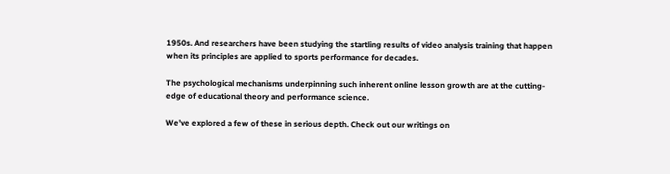1950s. And researchers have been studying the startling results of video analysis training that happen when its principles are applied to sports performance for decades.

The psychological mechanisms underpinning such inherent online lesson growth are at the cutting-edge of educational theory and performance science.

We’ve explored a few of these in serious depth. Check out our writings on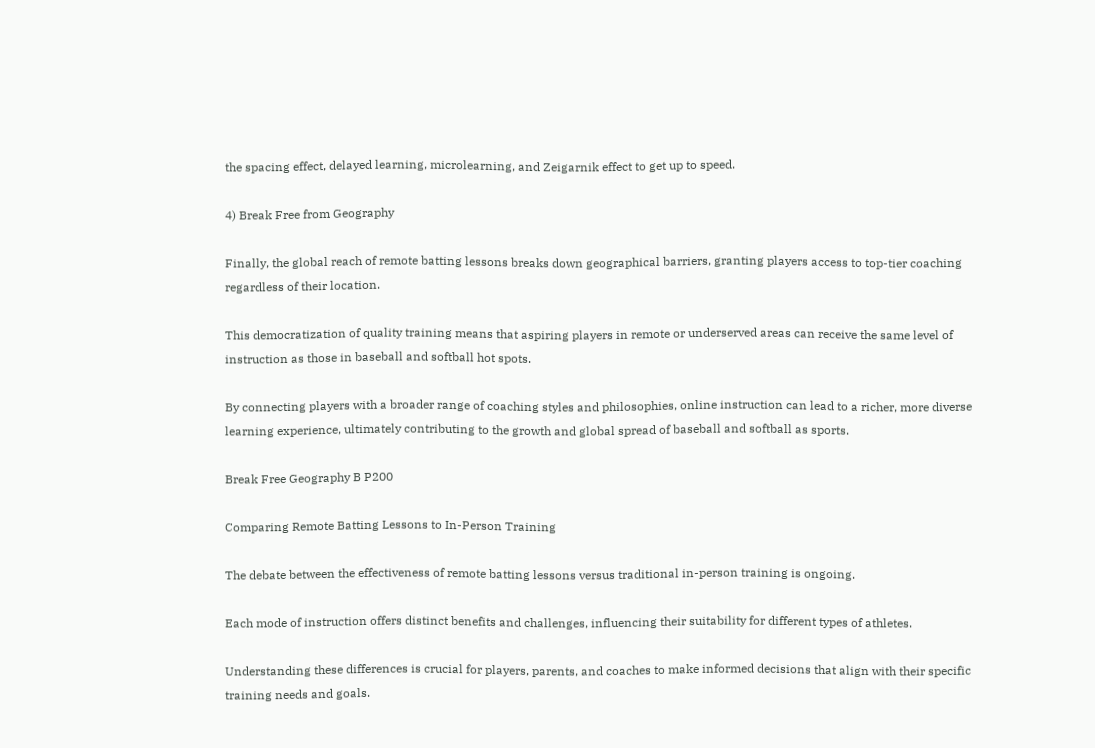the spacing effect, delayed learning, microlearning, and Zeigarnik effect to get up to speed.

4) Break Free from Geography

Finally, the global reach of remote batting lessons breaks down geographical barriers, granting players access to top-tier coaching regardless of their location.

This democratization of quality training means that aspiring players in remote or underserved areas can receive the same level of instruction as those in baseball and softball hot spots.

By connecting players with a broader range of coaching styles and philosophies, online instruction can lead to a richer, more diverse learning experience, ultimately contributing to the growth and global spread of baseball and softball as sports.

Break Free Geography B P200

Comparing Remote Batting Lessons to In-Person Training

The debate between the effectiveness of remote batting lessons versus traditional in-person training is ongoing.

Each mode of instruction offers distinct benefits and challenges, influencing their suitability for different types of athletes.

Understanding these differences is crucial for players, parents, and coaches to make informed decisions that align with their specific training needs and goals.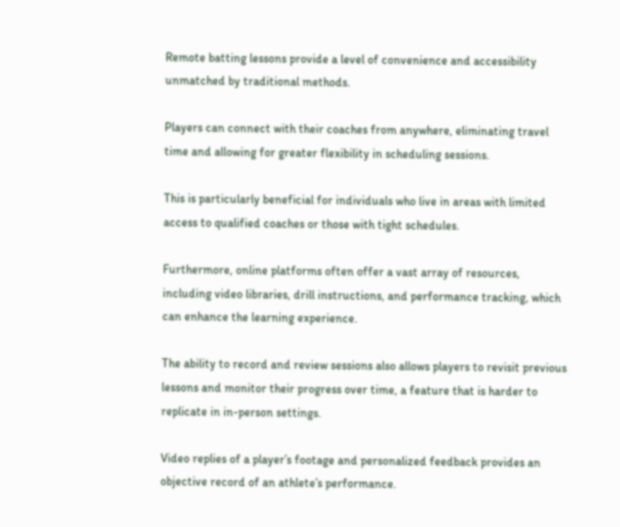Remote batting lessons provide a level of convenience and accessibility unmatched by traditional methods.

Players can connect with their coaches from anywhere, eliminating travel time and allowing for greater flexibility in scheduling sessions.

This is particularly beneficial for individuals who live in areas with limited access to qualified coaches or those with tight schedules.

Furthermore, online platforms often offer a vast array of resources, including video libraries, drill instructions, and performance tracking, which can enhance the learning experience.

The ability to record and review sessions also allows players to revisit previous lessons and monitor their progress over time, a feature that is harder to replicate in in-person settings.

Video replies of a player’s footage and personalized feedback provides an objective record of an athlete’s performance.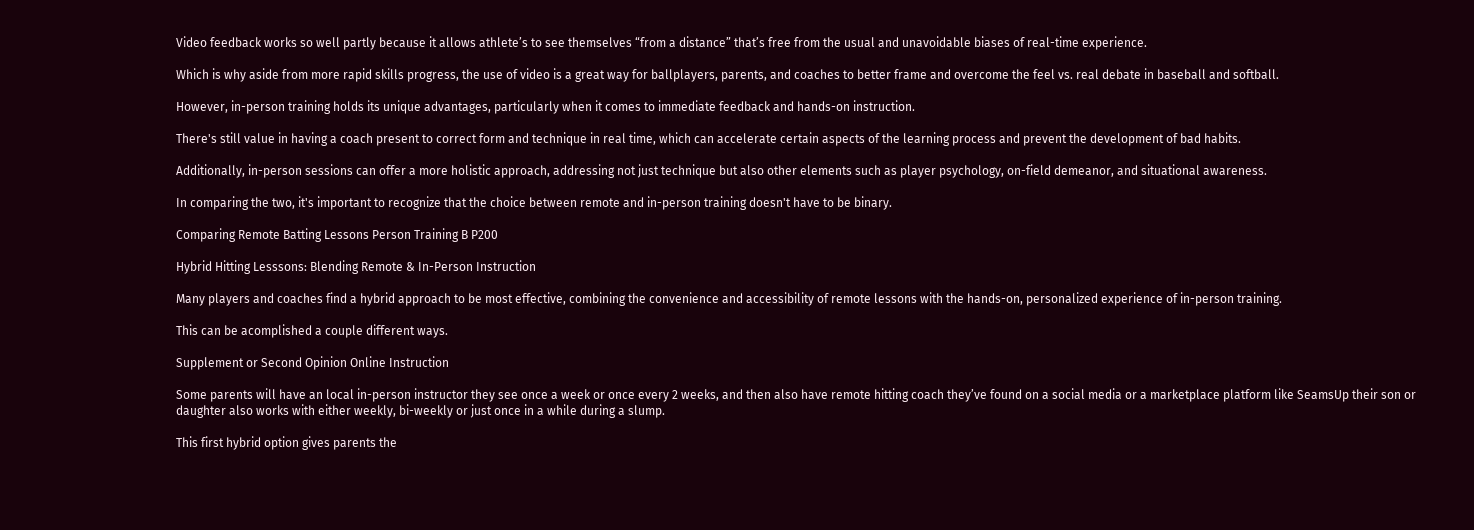Video feedback works so well partly because it allows athlete’s to see themselves “from a distance” that’s free from the usual and unavoidable biases of real-time experience.

Which is why aside from more rapid skills progress, the use of video is a great way for ballplayers, parents, and coaches to better frame and overcome the feel vs. real debate in baseball and softball.

However, in-person training holds its unique advantages, particularly when it comes to immediate feedback and hands-on instruction.

There's still value in having a coach present to correct form and technique in real time, which can accelerate certain aspects of the learning process and prevent the development of bad habits.

Additionally, in-person sessions can offer a more holistic approach, addressing not just technique but also other elements such as player psychology, on-field demeanor, and situational awareness.

In comparing the two, it's important to recognize that the choice between remote and in-person training doesn't have to be binary.

Comparing Remote Batting Lessons Person Training B P200

Hybrid Hitting Lesssons: Blending Remote & In-Person Instruction

Many players and coaches find a hybrid approach to be most effective, combining the convenience and accessibility of remote lessons with the hands-on, personalized experience of in-person training.

This can be acomplished a couple different ways.

Supplement or Second Opinion Online Instruction

Some parents will have an local in-person instructor they see once a week or once every 2 weeks, and then also have remote hitting coach they’ve found on a social media or a marketplace platform like SeamsUp their son or daughter also works with either weekly, bi-weekly or just once in a while during a slump.

This first hybrid option gives parents the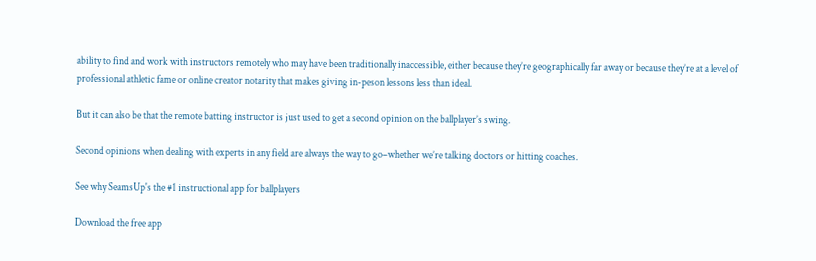ability to find and work with instructors remotely who may have been traditionally inaccessible, either because they’re geographically far away or because they’re at a level of professional athletic fame or online creator notarity that makes giving in-peson lessons less than ideal.

But it can also be that the remote batting instructor is just used to get a second opinion on the ballplayer’s swing.

Second opinions when dealing with experts in any field are always the way to go–whether we’re talking doctors or hitting coaches.

See why SeamsUp's the #1 instructional app for ballplayers

Download the free app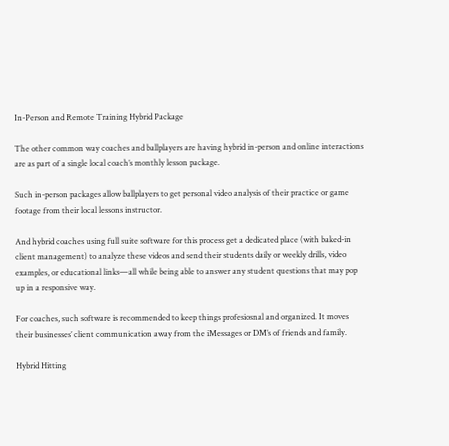In-Person and Remote Training Hybrid Package

The other common way coaches and ballplayers are having hybrid in-person and online interactions are as part of a single local coach’s monthly lesson package.

Such in-person packages allow ballplayers to get personal video analysis of their practice or game footage from their local lessons instructor.

And hybrid coaches using full suite software for this process get a dedicated place (with baked-in client management) to analyze these videos and send their students daily or weekly drills, video examples, or educational links—all while being able to answer any student questions that may pop up in a responsive way.

For coaches, such software is recommended to keep things profesiosnal and organized. It moves their businesses’ client communication away from the iMessages or DM’s of friends and family.

Hybrid Hitting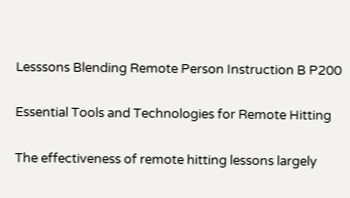Lesssons Blending Remote Person Instruction B P200

Essential Tools and Technologies for Remote Hitting

The effectiveness of remote hitting lessons largely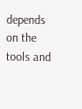depends on the tools and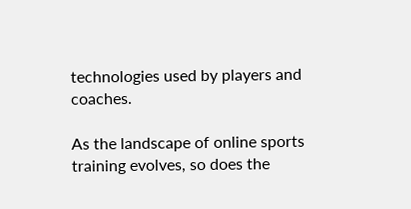technologies used by players and coaches.

As the landscape of online sports training evolves, so does the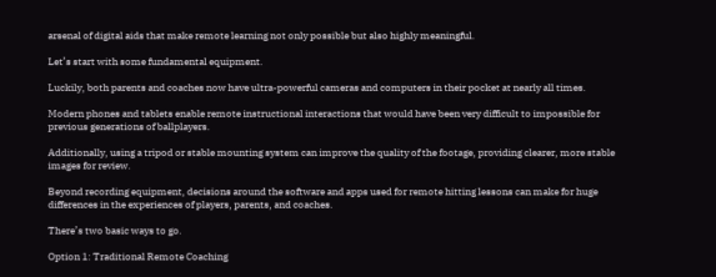arsenal of digital aids that make remote learning not only possible but also highly meaningful.

Let’s start with some fundamental equipment.

Luckily, both parents and coaches now have ultra-powerful cameras and computers in their pocket at nearly all times.

Modern phones and tablets enable remote instructional interactions that would have been very difficult to impossible for previous generations of ballplayers.

Additionally, using a tripod or stable mounting system can improve the quality of the footage, providing clearer, more stable images for review.

Beyond recording equipment, decisions around the software and apps used for remote hitting lessons can make for huge differences in the experiences of players, parents, and coaches.

There’s two basic ways to go.

Option 1: Traditional Remote Coaching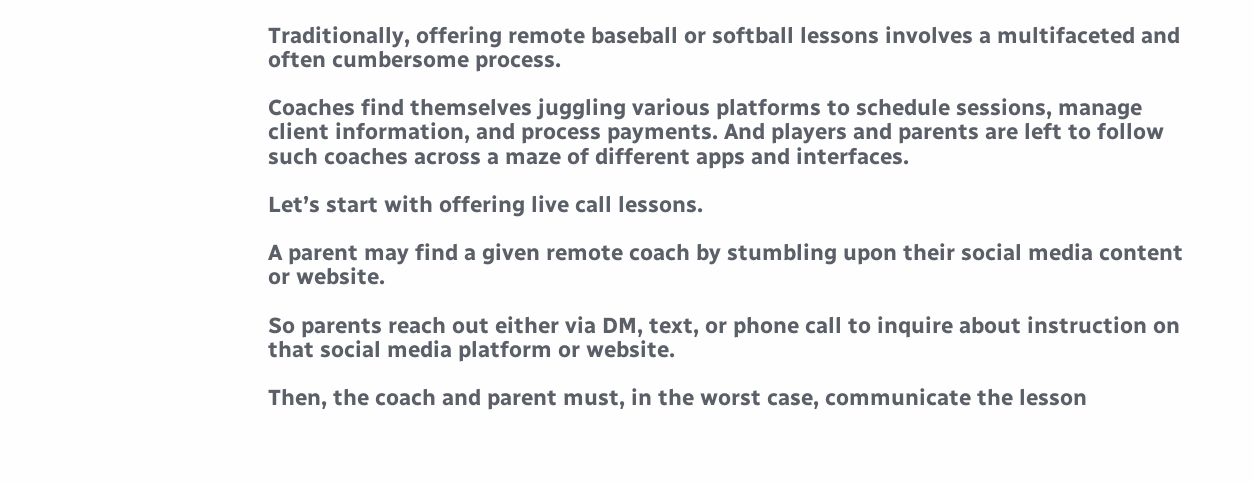Traditionally, offering remote baseball or softball lessons involves a multifaceted and often cumbersome process.

Coaches find themselves juggling various platforms to schedule sessions, manage client information, and process payments. And players and parents are left to follow such coaches across a maze of different apps and interfaces.

Let’s start with offering live call lessons.

A parent may find a given remote coach by stumbling upon their social media content or website.

So parents reach out either via DM, text, or phone call to inquire about instruction on that social media platform or website.

Then, the coach and parent must, in the worst case, communicate the lesson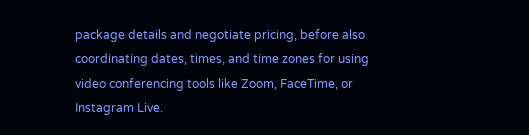package details and negotiate pricing, before also coordinating dates, times, and time zones for using video conferencing tools like Zoom, FaceTime, or Instagram Live.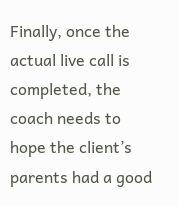Finally, once the actual live call is completed, the coach needs to hope the client’s parents had a good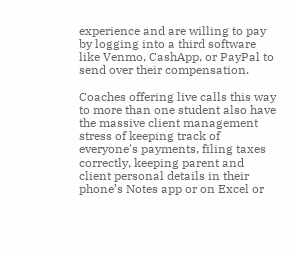experience and are willing to pay by logging into a third software like Venmo, CashApp, or PayPal to send over their compensation.

Coaches offering live calls this way to more than one student also have the massive client management stress of keeping track of everyone's payments, filing taxes correctly, keeping parent and client personal details in their phone’s Notes app or on Excel or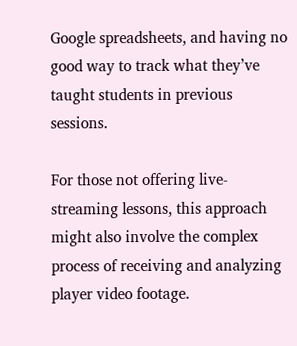Google spreadsheets, and having no good way to track what they’ve taught students in previous sessions.

For those not offering live-streaming lessons, this approach might also involve the complex process of receiving and analyzing player video footage.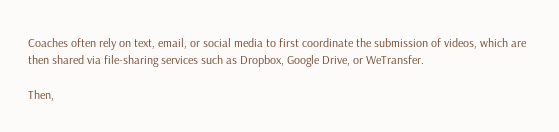Coaches often rely on text, email, or social media to first coordinate the submission of videos, which are then shared via file-sharing services such as Dropbox, Google Drive, or WeTransfer.

Then,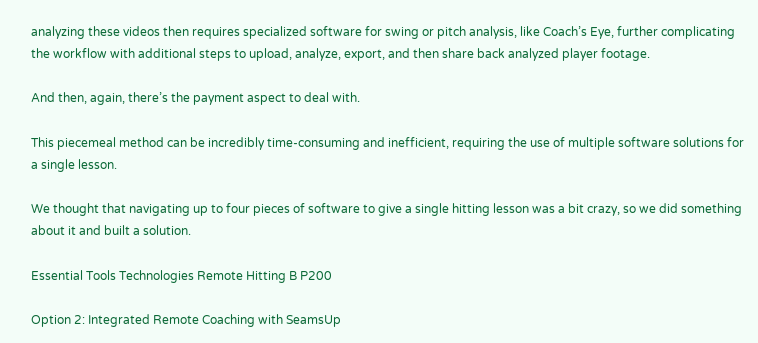analyzing these videos then requires specialized software for swing or pitch analysis, like Coach’s Eye, further complicating the workflow with additional steps to upload, analyze, export, and then share back analyzed player footage.

And then, again, there’s the payment aspect to deal with.

This piecemeal method can be incredibly time-consuming and inefficient, requiring the use of multiple software solutions for a single lesson.

We thought that navigating up to four pieces of software to give a single hitting lesson was a bit crazy, so we did something about it and built a solution.

Essential Tools Technologies Remote Hitting B P200

Option 2: Integrated Remote Coaching with SeamsUp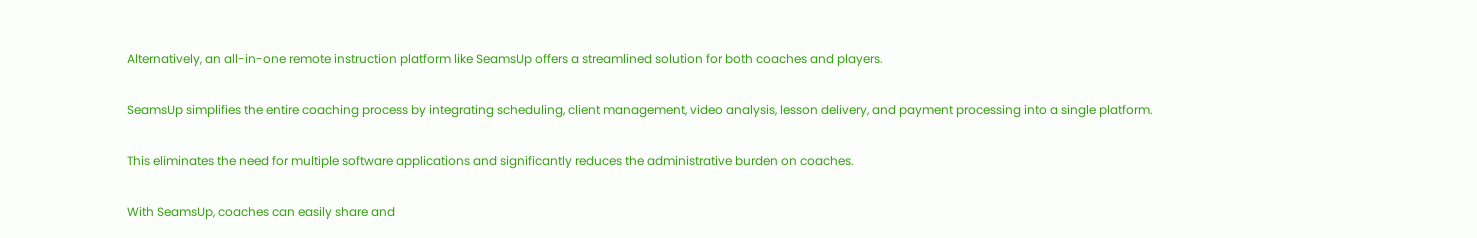Alternatively, an all-in-one remote instruction platform like SeamsUp offers a streamlined solution for both coaches and players.

SeamsUp simplifies the entire coaching process by integrating scheduling, client management, video analysis, lesson delivery, and payment processing into a single platform.

This eliminates the need for multiple software applications and significantly reduces the administrative burden on coaches.

With SeamsUp, coaches can easily share and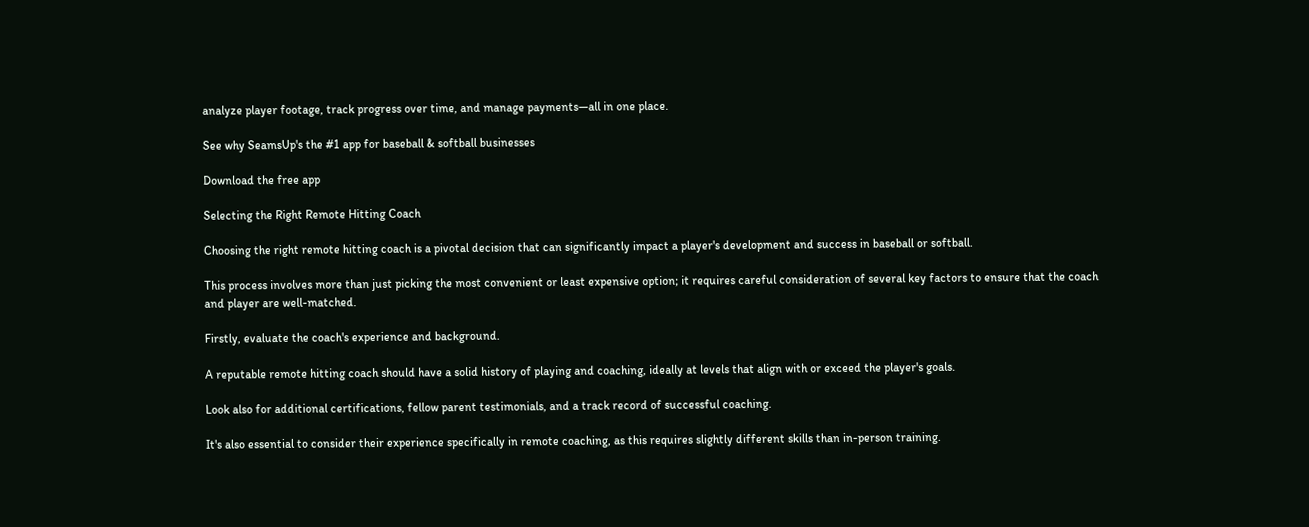analyze player footage, track progress over time, and manage payments—all in one place.

See why SeamsUp's the #1 app for baseball & softball businesses

Download the free app

Selecting the Right Remote Hitting Coach

Choosing the right remote hitting coach is a pivotal decision that can significantly impact a player's development and success in baseball or softball.

This process involves more than just picking the most convenient or least expensive option; it requires careful consideration of several key factors to ensure that the coach and player are well-matched.

Firstly, evaluate the coach's experience and background.

A reputable remote hitting coach should have a solid history of playing and coaching, ideally at levels that align with or exceed the player's goals.

Look also for additional certifications, fellow parent testimonials, and a track record of successful coaching.

It's also essential to consider their experience specifically in remote coaching, as this requires slightly different skills than in-person training.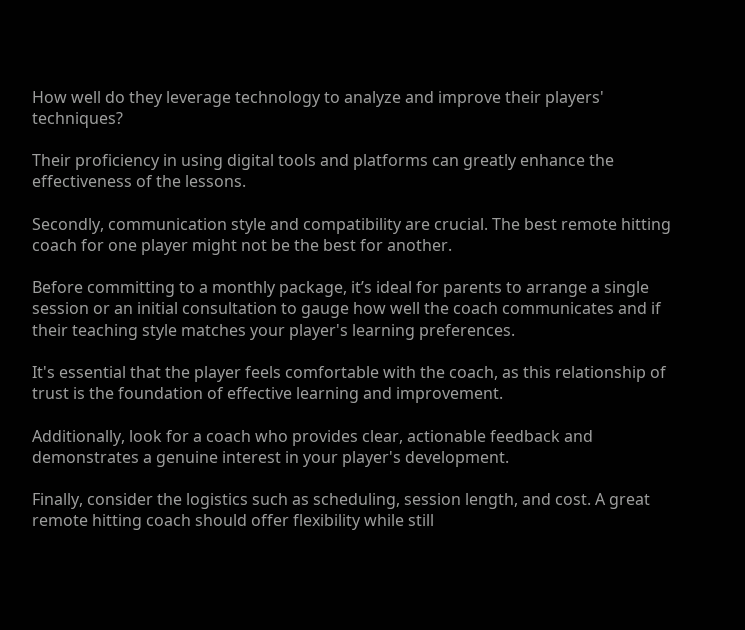How well do they leverage technology to analyze and improve their players' techniques?

Their proficiency in using digital tools and platforms can greatly enhance the effectiveness of the lessons.

Secondly, communication style and compatibility are crucial. The best remote hitting coach for one player might not be the best for another.

Before committing to a monthly package, it’s ideal for parents to arrange a single session or an initial consultation to gauge how well the coach communicates and if their teaching style matches your player's learning preferences.

It's essential that the player feels comfortable with the coach, as this relationship of trust is the foundation of effective learning and improvement.

Additionally, look for a coach who provides clear, actionable feedback and demonstrates a genuine interest in your player's development.

Finally, consider the logistics such as scheduling, session length, and cost. A great remote hitting coach should offer flexibility while still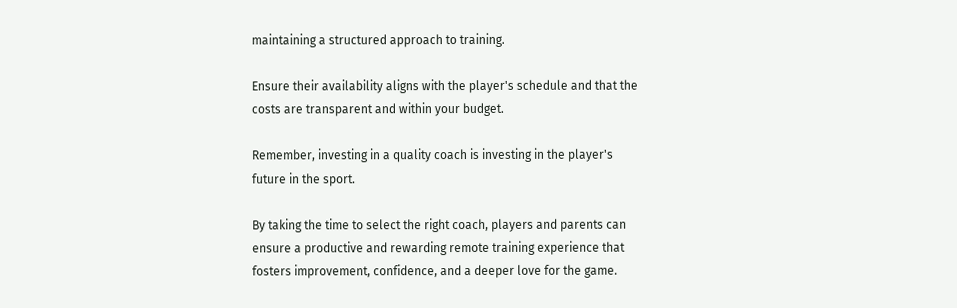maintaining a structured approach to training.

Ensure their availability aligns with the player's schedule and that the costs are transparent and within your budget.

Remember, investing in a quality coach is investing in the player's future in the sport.

By taking the time to select the right coach, players and parents can ensure a productive and rewarding remote training experience that fosters improvement, confidence, and a deeper love for the game.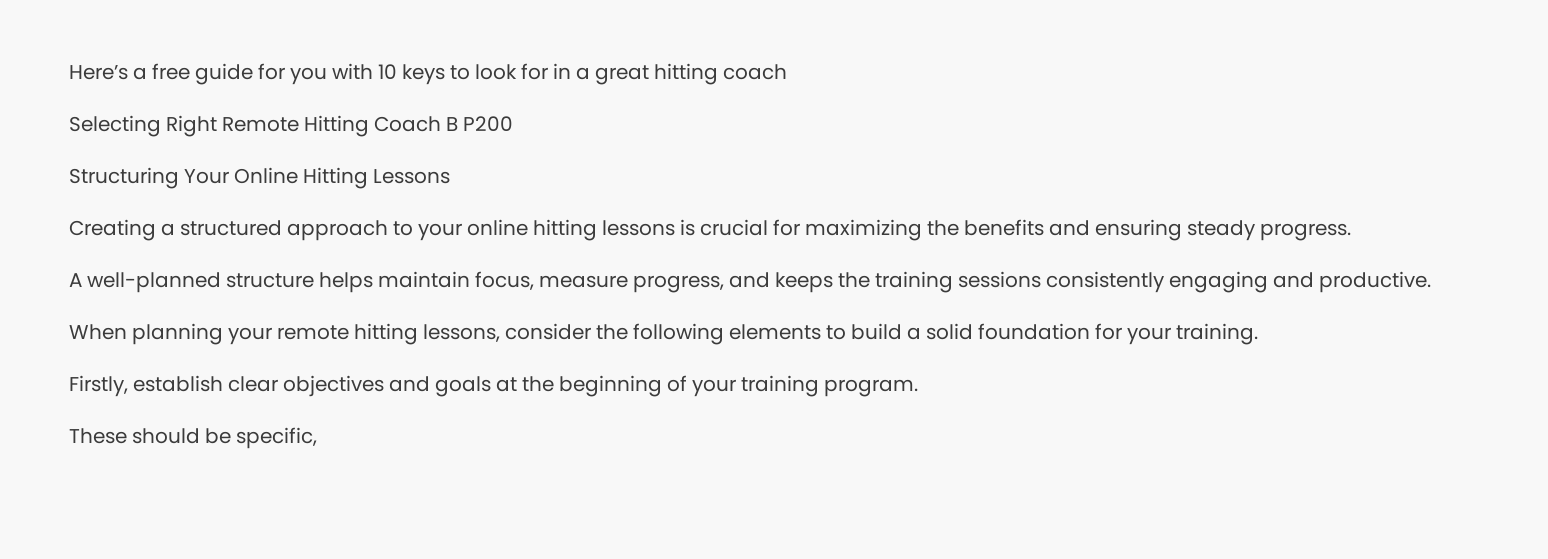Here’s a free guide for you with 10 keys to look for in a great hitting coach

Selecting Right Remote Hitting Coach B P200

Structuring Your Online Hitting Lessons

Creating a structured approach to your online hitting lessons is crucial for maximizing the benefits and ensuring steady progress.

A well-planned structure helps maintain focus, measure progress, and keeps the training sessions consistently engaging and productive.

When planning your remote hitting lessons, consider the following elements to build a solid foundation for your training.

Firstly, establish clear objectives and goals at the beginning of your training program.

These should be specific,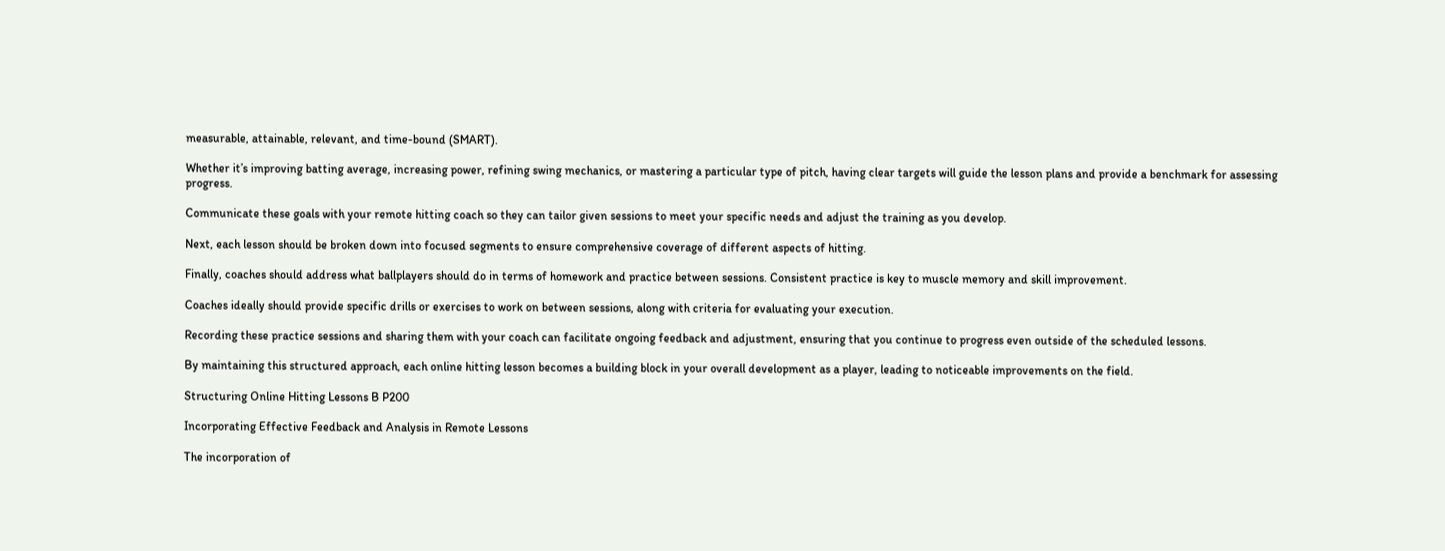measurable, attainable, relevant, and time-bound (SMART).

Whether it’s improving batting average, increasing power, refining swing mechanics, or mastering a particular type of pitch, having clear targets will guide the lesson plans and provide a benchmark for assessing progress.

Communicate these goals with your remote hitting coach so they can tailor given sessions to meet your specific needs and adjust the training as you develop.

Next, each lesson should be broken down into focused segments to ensure comprehensive coverage of different aspects of hitting.

Finally, coaches should address what ballplayers should do in terms of homework and practice between sessions. Consistent practice is key to muscle memory and skill improvement.

Coaches ideally should provide specific drills or exercises to work on between sessions, along with criteria for evaluating your execution.

Recording these practice sessions and sharing them with your coach can facilitate ongoing feedback and adjustment, ensuring that you continue to progress even outside of the scheduled lessons.

By maintaining this structured approach, each online hitting lesson becomes a building block in your overall development as a player, leading to noticeable improvements on the field.

Structuring Online Hitting Lessons B P200

Incorporating Effective Feedback and Analysis in Remote Lessons

The incorporation of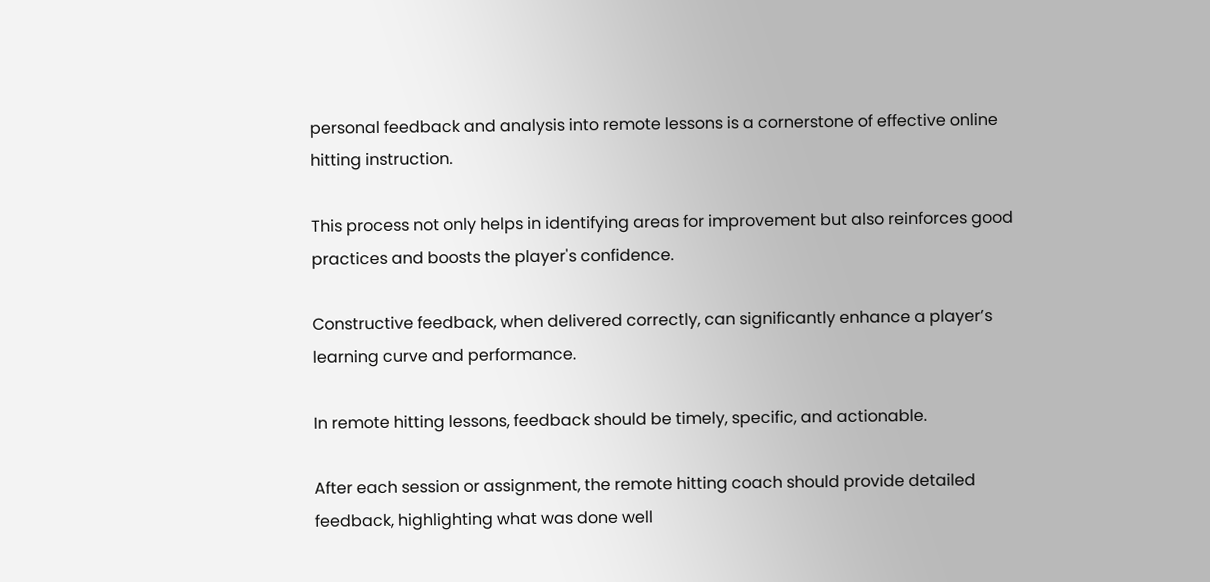personal feedback and analysis into remote lessons is a cornerstone of effective online hitting instruction.

This process not only helps in identifying areas for improvement but also reinforces good practices and boosts the player's confidence.

Constructive feedback, when delivered correctly, can significantly enhance a player’s learning curve and performance.

In remote hitting lessons, feedback should be timely, specific, and actionable.

After each session or assignment, the remote hitting coach should provide detailed feedback, highlighting what was done well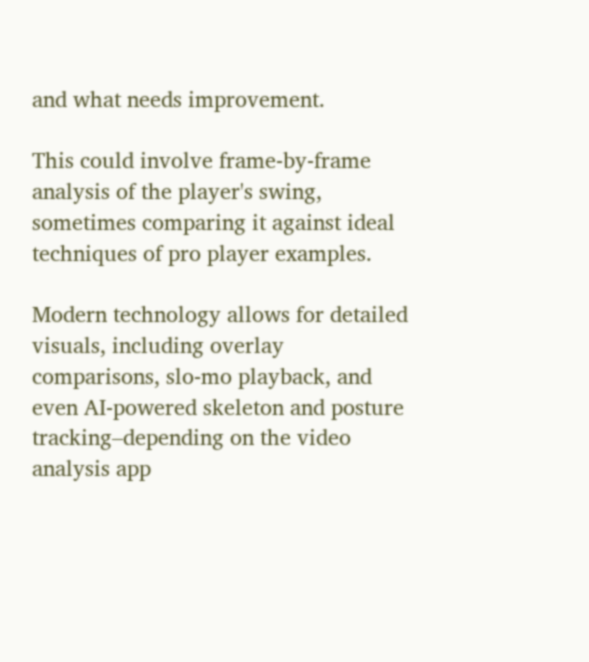and what needs improvement.

This could involve frame-by-frame analysis of the player's swing, sometimes comparing it against ideal techniques of pro player examples.

Modern technology allows for detailed visuals, including overlay comparisons, slo-mo playback, and even AI-powered skeleton and posture tracking–depending on the video analysis app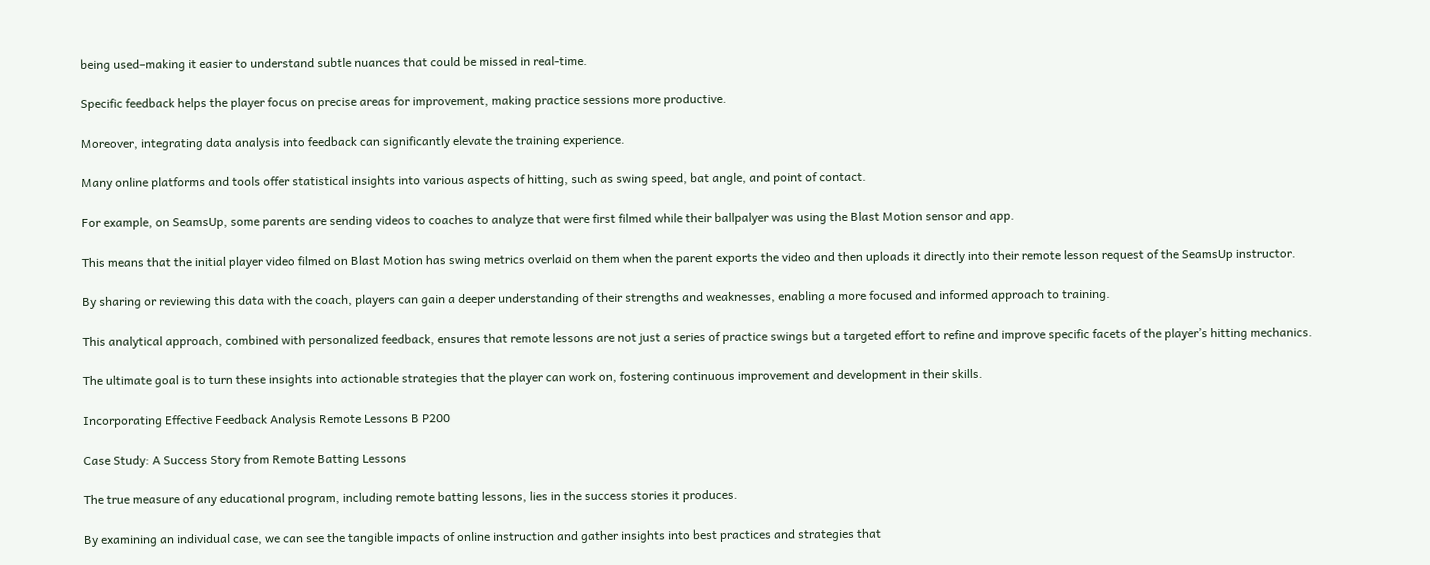being used–making it easier to understand subtle nuances that could be missed in real-time.

Specific feedback helps the player focus on precise areas for improvement, making practice sessions more productive.

Moreover, integrating data analysis into feedback can significantly elevate the training experience.

Many online platforms and tools offer statistical insights into various aspects of hitting, such as swing speed, bat angle, and point of contact.

For example, on SeamsUp, some parents are sending videos to coaches to analyze that were first filmed while their ballpalyer was using the Blast Motion sensor and app.

This means that the initial player video filmed on Blast Motion has swing metrics overlaid on them when the parent exports the video and then uploads it directly into their remote lesson request of the SeamsUp instructor.

By sharing or reviewing this data with the coach, players can gain a deeper understanding of their strengths and weaknesses, enabling a more focused and informed approach to training.

This analytical approach, combined with personalized feedback, ensures that remote lessons are not just a series of practice swings but a targeted effort to refine and improve specific facets of the player’s hitting mechanics.

The ultimate goal is to turn these insights into actionable strategies that the player can work on, fostering continuous improvement and development in their skills.

Incorporating Effective Feedback Analysis Remote Lessons B P200

Case Study: A Success Story from Remote Batting Lessons

The true measure of any educational program, including remote batting lessons, lies in the success stories it produces.

By examining an individual case, we can see the tangible impacts of online instruction and gather insights into best practices and strategies that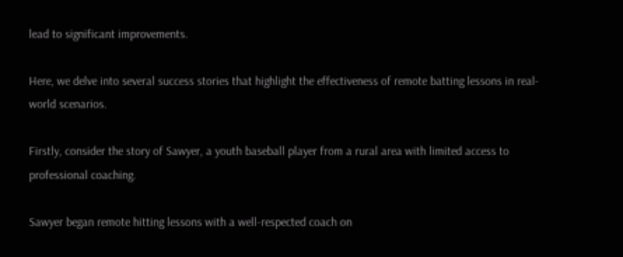lead to significant improvements.

Here, we delve into several success stories that highlight the effectiveness of remote batting lessons in real-world scenarios.

Firstly, consider the story of Sawyer, a youth baseball player from a rural area with limited access to professional coaching.

Sawyer began remote hitting lessons with a well-respected coach on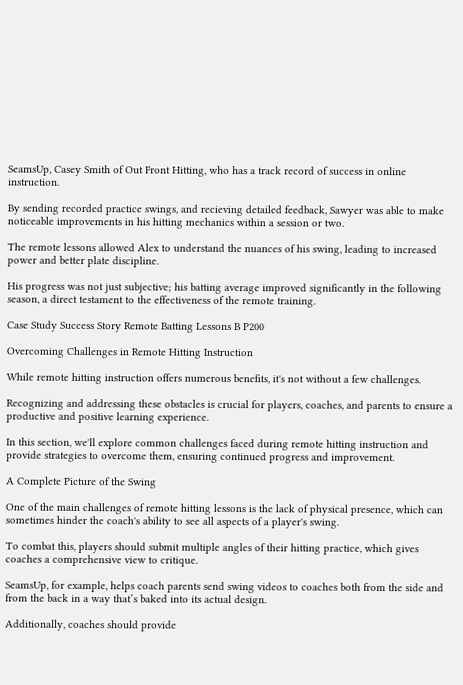SeamsUp, Casey Smith of Out Front Hitting, who has a track record of success in online instruction.

By sending recorded practice swings, and recieving detailed feedback, Sawyer was able to make noticeable improvements in his hitting mechanics within a session or two.

The remote lessons allowed Alex to understand the nuances of his swing, leading to increased power and better plate discipline.

His progress was not just subjective; his batting average improved significantly in the following season, a direct testament to the effectiveness of the remote training.

Case Study Success Story Remote Batting Lessons B P200

Overcoming Challenges in Remote Hitting Instruction

While remote hitting instruction offers numerous benefits, it's not without a few challenges.

Recognizing and addressing these obstacles is crucial for players, coaches, and parents to ensure a productive and positive learning experience.

In this section, we'll explore common challenges faced during remote hitting instruction and provide strategies to overcome them, ensuring continued progress and improvement.

A Complete Picture of the Swing

One of the main challenges of remote hitting lessons is the lack of physical presence, which can sometimes hinder the coach's ability to see all aspects of a player's swing.

To combat this, players should submit multiple angles of their hitting practice, which gives coaches a comprehensive view to critique.

SeamsUp, for example, helps coach parents send swing videos to coaches both from the side and from the back in a way that’s baked into its actual design.

Additionally, coaches should provide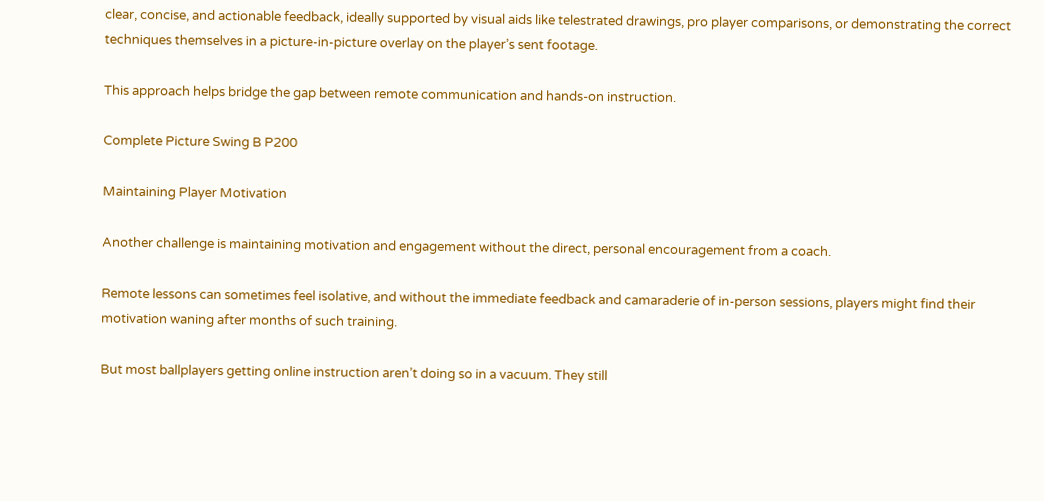clear, concise, and actionable feedback, ideally supported by visual aids like telestrated drawings, pro player comparisons, or demonstrating the correct techniques themselves in a picture-in-picture overlay on the player’s sent footage.

This approach helps bridge the gap between remote communication and hands-on instruction.

Complete Picture Swing B P200

Maintaining Player Motivation

Another challenge is maintaining motivation and engagement without the direct, personal encouragement from a coach.

Remote lessons can sometimes feel isolative, and without the immediate feedback and camaraderie of in-person sessions, players might find their motivation waning after months of such training.

But most ballplayers getting online instruction aren’t doing so in a vacuum. They still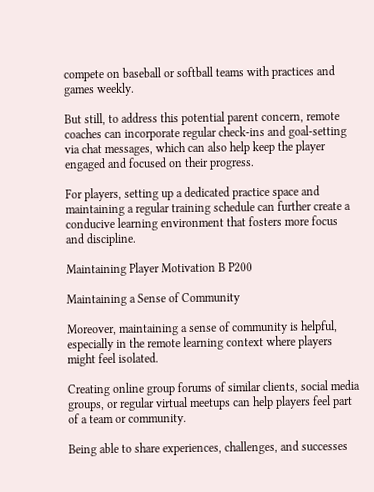compete on baseball or softball teams with practices and games weekly.

But still, to address this potential parent concern, remote coaches can incorporate regular check-ins and goal-setting via chat messages, which can also help keep the player engaged and focused on their progress.

For players, setting up a dedicated practice space and maintaining a regular training schedule can further create a conducive learning environment that fosters more focus and discipline.

Maintaining Player Motivation B P200

Maintaining a Sense of Community

Moreover, maintaining a sense of community is helpful, especially in the remote learning context where players might feel isolated.

Creating online group forums of similar clients, social media groups, or regular virtual meetups can help players feel part of a team or community.

Being able to share experiences, challenges, and successes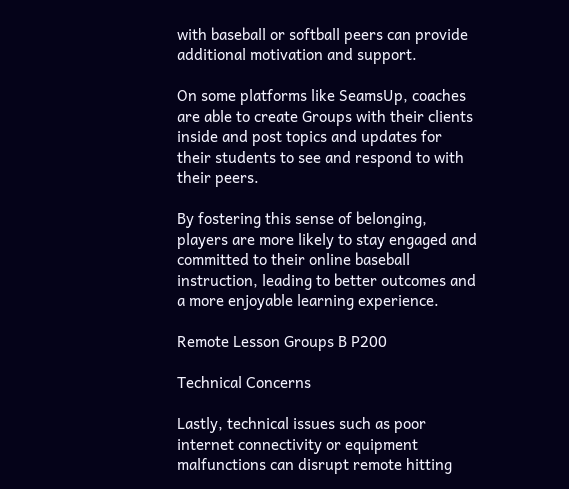with baseball or softball peers can provide additional motivation and support.

On some platforms like SeamsUp, coaches are able to create Groups with their clients inside and post topics and updates for their students to see and respond to with their peers.

By fostering this sense of belonging, players are more likely to stay engaged and committed to their online baseball instruction, leading to better outcomes and a more enjoyable learning experience.

Remote Lesson Groups B P200

Technical Concerns

Lastly, technical issues such as poor internet connectivity or equipment malfunctions can disrupt remote hitting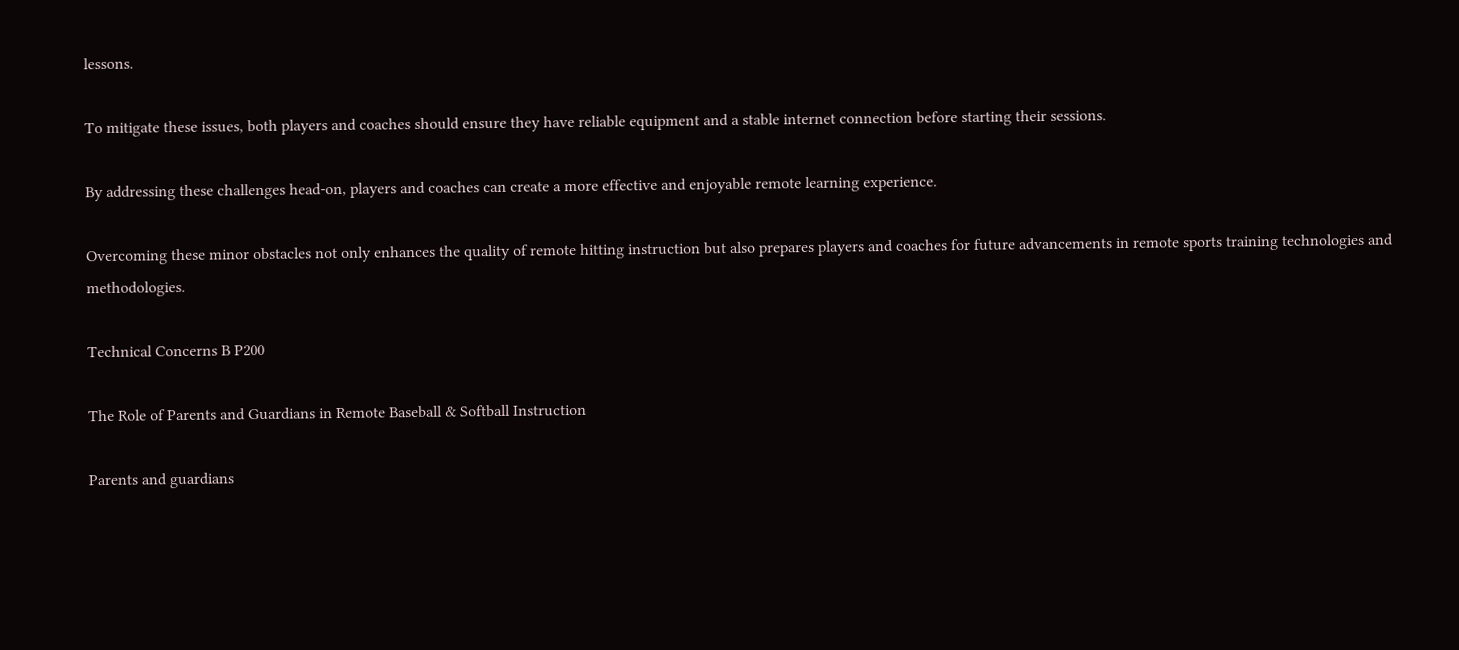lessons.

To mitigate these issues, both players and coaches should ensure they have reliable equipment and a stable internet connection before starting their sessions.

By addressing these challenges head-on, players and coaches can create a more effective and enjoyable remote learning experience.

Overcoming these minor obstacles not only enhances the quality of remote hitting instruction but also prepares players and coaches for future advancements in remote sports training technologies and methodologies.

Technical Concerns B P200

The Role of Parents and Guardians in Remote Baseball & Softball Instruction

Parents and guardians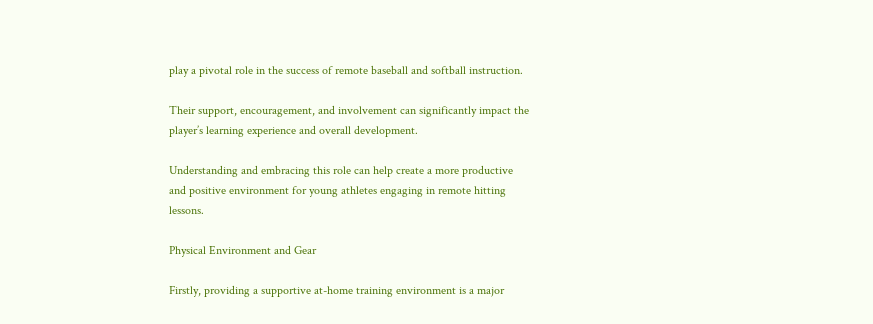play a pivotal role in the success of remote baseball and softball instruction.

Their support, encouragement, and involvement can significantly impact the player’s learning experience and overall development.

Understanding and embracing this role can help create a more productive and positive environment for young athletes engaging in remote hitting lessons.

Physical Environment and Gear

Firstly, providing a supportive at-home training environment is a major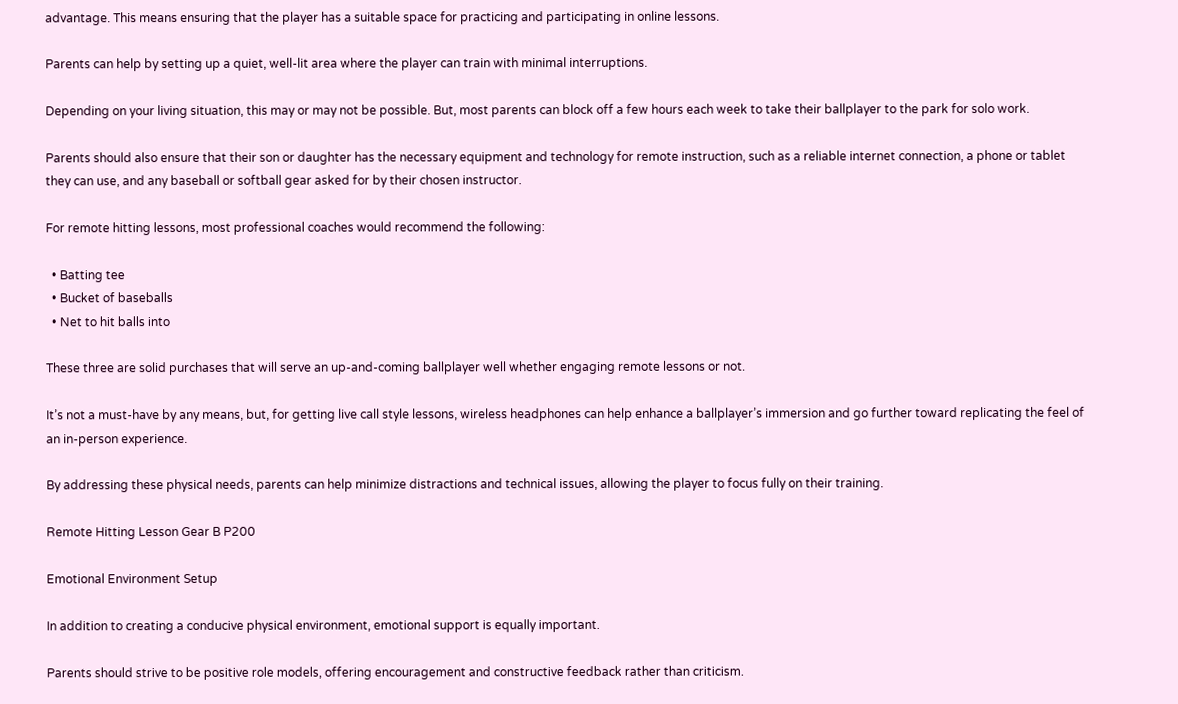advantage. This means ensuring that the player has a suitable space for practicing and participating in online lessons.

Parents can help by setting up a quiet, well-lit area where the player can train with minimal interruptions.

Depending on your living situation, this may or may not be possible. But, most parents can block off a few hours each week to take their ballplayer to the park for solo work.

Parents should also ensure that their son or daughter has the necessary equipment and technology for remote instruction, such as a reliable internet connection, a phone or tablet they can use, and any baseball or softball gear asked for by their chosen instructor.

For remote hitting lessons, most professional coaches would recommend the following:

  • Batting tee
  • Bucket of baseballs
  • Net to hit balls into

These three are solid purchases that will serve an up-and-coming ballplayer well whether engaging remote lessons or not.

It’s not a must-have by any means, but, for getting live call style lessons, wireless headphones can help enhance a ballplayer’s immersion and go further toward replicating the feel of an in-person experience.

By addressing these physical needs, parents can help minimize distractions and technical issues, allowing the player to focus fully on their training.

Remote Hitting Lesson Gear B P200

Emotional Environment Setup

In addition to creating a conducive physical environment, emotional support is equally important.

Parents should strive to be positive role models, offering encouragement and constructive feedback rather than criticism.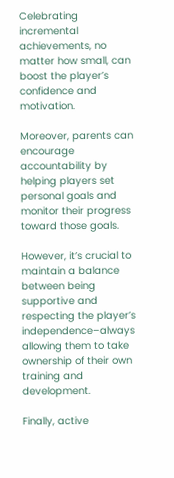Celebrating incremental achievements, no matter how small, can boost the player’s confidence and motivation.

Moreover, parents can encourage accountability by helping players set personal goals and monitor their progress toward those goals.

However, it’s crucial to maintain a balance between being supportive and respecting the player’s independence–always allowing them to take ownership of their own training and development.

Finally, active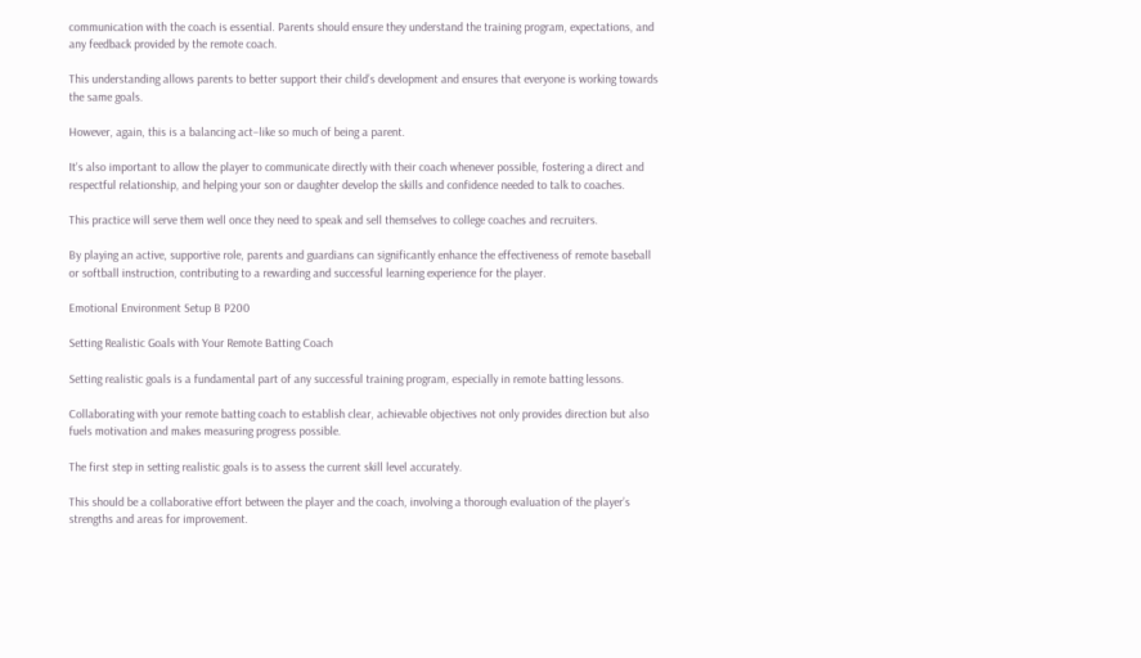communication with the coach is essential. Parents should ensure they understand the training program, expectations, and any feedback provided by the remote coach.

This understanding allows parents to better support their child’s development and ensures that everyone is working towards the same goals.

However, again, this is a balancing act–like so much of being a parent.

It's also important to allow the player to communicate directly with their coach whenever possible, fostering a direct and respectful relationship, and helping your son or daughter develop the skills and confidence needed to talk to coaches.

This practice will serve them well once they need to speak and sell themselves to college coaches and recruiters.

By playing an active, supportive role, parents and guardians can significantly enhance the effectiveness of remote baseball or softball instruction, contributing to a rewarding and successful learning experience for the player.

Emotional Environment Setup B P200

Setting Realistic Goals with Your Remote Batting Coach

Setting realistic goals is a fundamental part of any successful training program, especially in remote batting lessons.

Collaborating with your remote batting coach to establish clear, achievable objectives not only provides direction but also fuels motivation and makes measuring progress possible.

The first step in setting realistic goals is to assess the current skill level accurately.

This should be a collaborative effort between the player and the coach, involving a thorough evaluation of the player’s strengths and areas for improvement.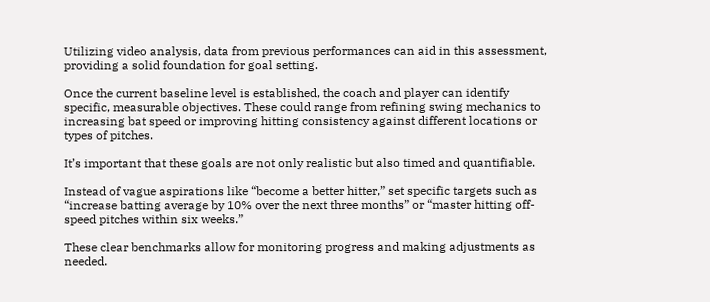Utilizing video analysis, data from previous performances can aid in this assessment, providing a solid foundation for goal setting.

Once the current baseline level is established, the coach and player can identify specific, measurable objectives. These could range from refining swing mechanics to increasing bat speed or improving hitting consistency against different locations or types of pitches.

It’s important that these goals are not only realistic but also timed and quantifiable.

Instead of vague aspirations like “become a better hitter,” set specific targets such as “increase batting average by 10% over the next three months” or “master hitting off-speed pitches within six weeks.”

These clear benchmarks allow for monitoring progress and making adjustments as needed.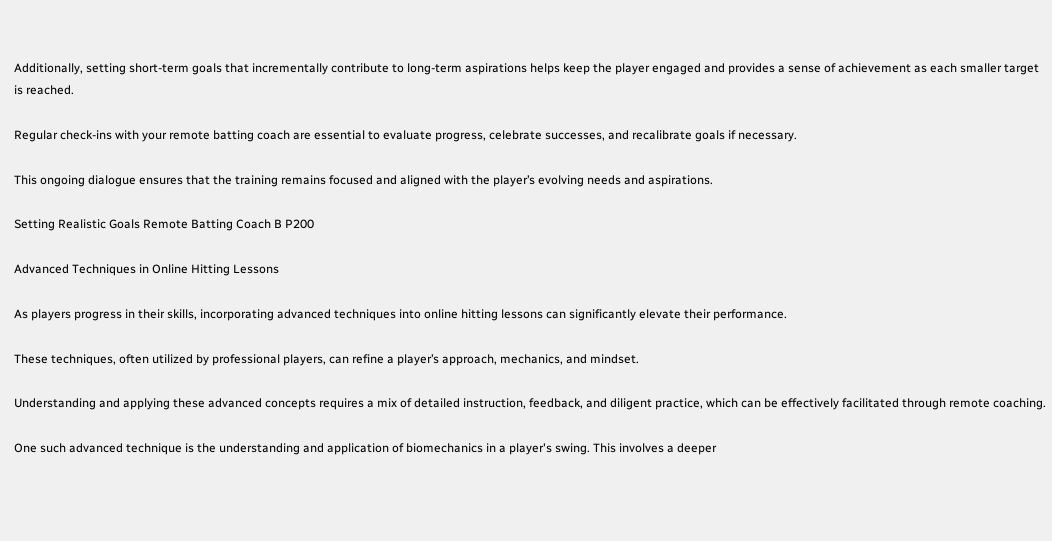Additionally, setting short-term goals that incrementally contribute to long-term aspirations helps keep the player engaged and provides a sense of achievement as each smaller target is reached.

Regular check-ins with your remote batting coach are essential to evaluate progress, celebrate successes, and recalibrate goals if necessary.

This ongoing dialogue ensures that the training remains focused and aligned with the player’s evolving needs and aspirations.

Setting Realistic Goals Remote Batting Coach B P200

Advanced Techniques in Online Hitting Lessons

As players progress in their skills, incorporating advanced techniques into online hitting lessons can significantly elevate their performance.

These techniques, often utilized by professional players, can refine a player’s approach, mechanics, and mindset.

Understanding and applying these advanced concepts requires a mix of detailed instruction, feedback, and diligent practice, which can be effectively facilitated through remote coaching.

One such advanced technique is the understanding and application of biomechanics in a player's swing. This involves a deeper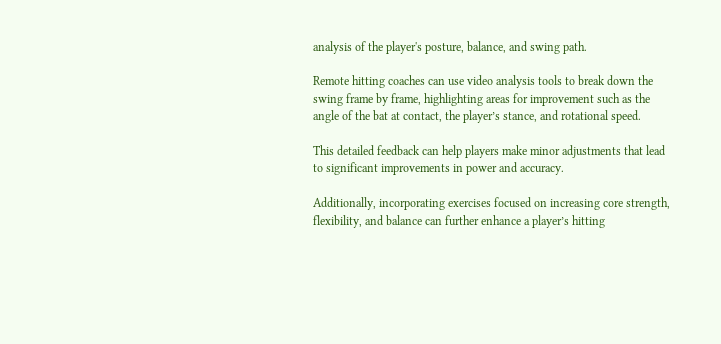analysis of the player's posture, balance, and swing path.

Remote hitting coaches can use video analysis tools to break down the swing frame by frame, highlighting areas for improvement such as the angle of the bat at contact, the player’s stance, and rotational speed.

This detailed feedback can help players make minor adjustments that lead to significant improvements in power and accuracy.

Additionally, incorporating exercises focused on increasing core strength, flexibility, and balance can further enhance a player’s hitting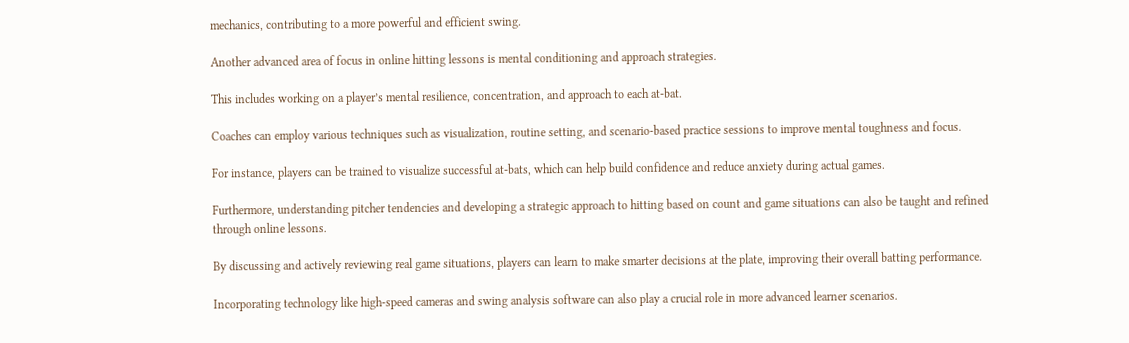mechanics, contributing to a more powerful and efficient swing.

Another advanced area of focus in online hitting lessons is mental conditioning and approach strategies.

This includes working on a player’s mental resilience, concentration, and approach to each at-bat.

Coaches can employ various techniques such as visualization, routine setting, and scenario-based practice sessions to improve mental toughness and focus.

For instance, players can be trained to visualize successful at-bats, which can help build confidence and reduce anxiety during actual games.

Furthermore, understanding pitcher tendencies and developing a strategic approach to hitting based on count and game situations can also be taught and refined through online lessons.

By discussing and actively reviewing real game situations, players can learn to make smarter decisions at the plate, improving their overall batting performance.

Incorporating technology like high-speed cameras and swing analysis software can also play a crucial role in more advanced learner scenarios.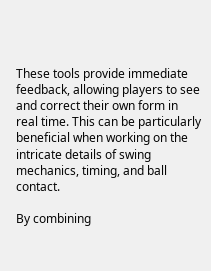These tools provide immediate feedback, allowing players to see and correct their own form in real time. This can be particularly beneficial when working on the intricate details of swing mechanics, timing, and ball contact.

By combining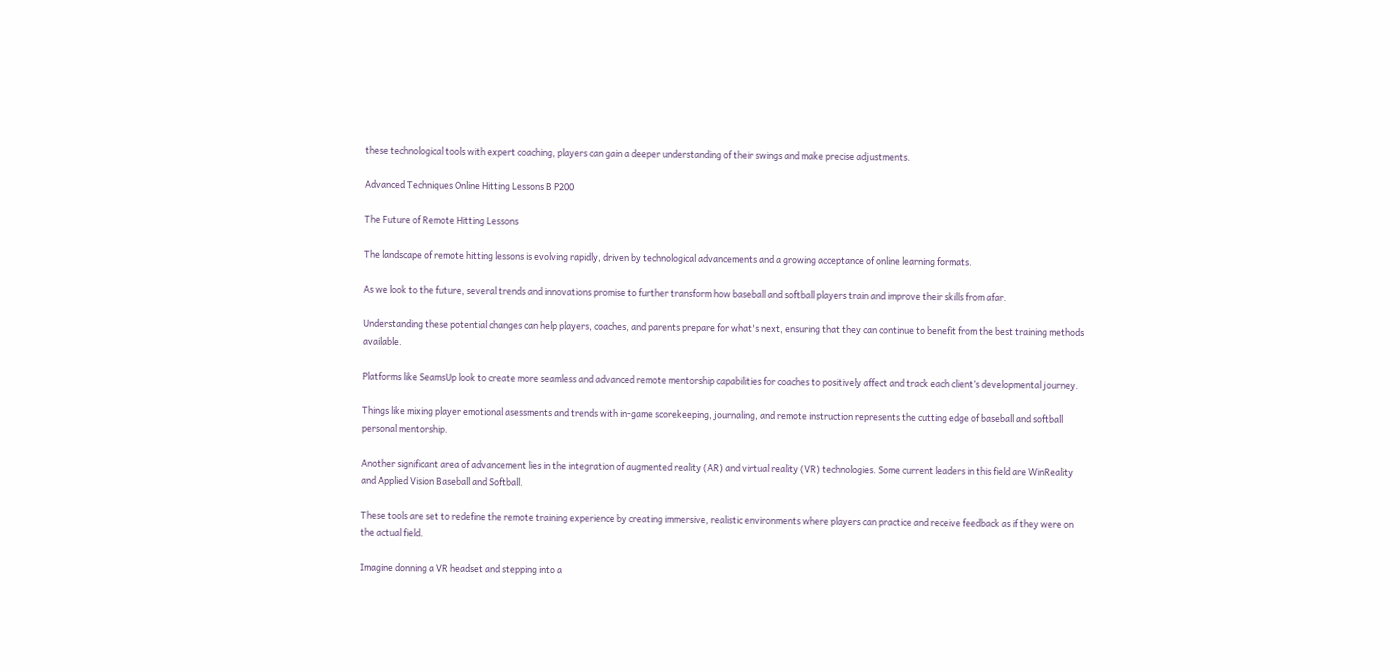these technological tools with expert coaching, players can gain a deeper understanding of their swings and make precise adjustments.

Advanced Techniques Online Hitting Lessons B P200

The Future of Remote Hitting Lessons

The landscape of remote hitting lessons is evolving rapidly, driven by technological advancements and a growing acceptance of online learning formats.

As we look to the future, several trends and innovations promise to further transform how baseball and softball players train and improve their skills from afar.

Understanding these potential changes can help players, coaches, and parents prepare for what's next, ensuring that they can continue to benefit from the best training methods available.

Platforms like SeamsUp look to create more seamless and advanced remote mentorship capabilities for coaches to positively affect and track each client’s developmental journey.

Things like mixing player emotional asessments and trends with in-game scorekeeping, journaling, and remote instruction represents the cutting edge of baseball and softball personal mentorship.

Another significant area of advancement lies in the integration of augmented reality (AR) and virtual reality (VR) technologies. Some current leaders in this field are WinReality and Applied Vision Baseball and Softball.

These tools are set to redefine the remote training experience by creating immersive, realistic environments where players can practice and receive feedback as if they were on the actual field.

Imagine donning a VR headset and stepping into a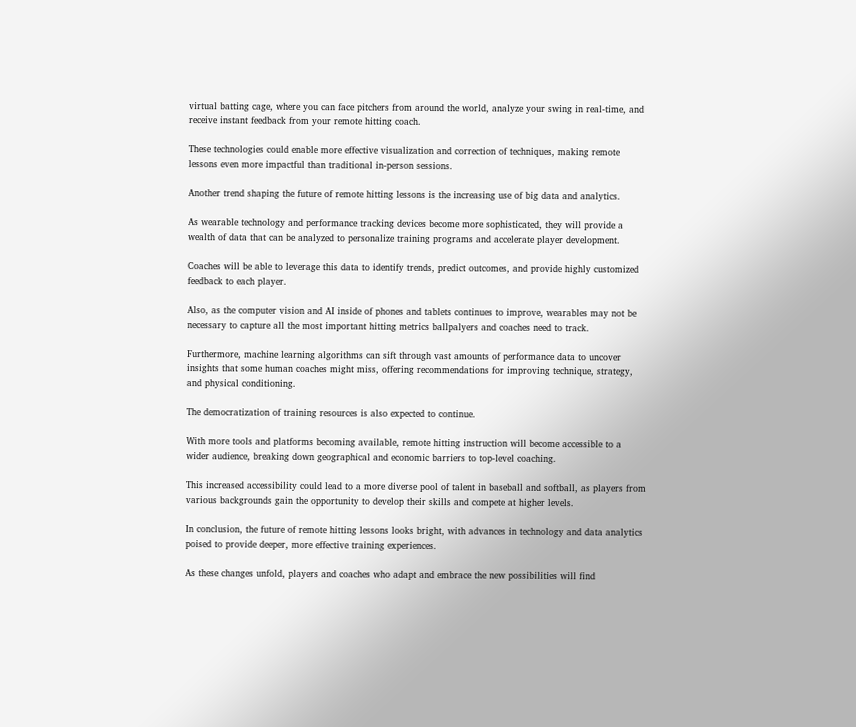virtual batting cage, where you can face pitchers from around the world, analyze your swing in real-time, and receive instant feedback from your remote hitting coach.

These technologies could enable more effective visualization and correction of techniques, making remote lessons even more impactful than traditional in-person sessions.

Another trend shaping the future of remote hitting lessons is the increasing use of big data and analytics.

As wearable technology and performance tracking devices become more sophisticated, they will provide a wealth of data that can be analyzed to personalize training programs and accelerate player development.

Coaches will be able to leverage this data to identify trends, predict outcomes, and provide highly customized feedback to each player.

Also, as the computer vision and AI inside of phones and tablets continues to improve, wearables may not be necessary to capture all the most important hitting metrics ballpalyers and coaches need to track.

Furthermore, machine learning algorithms can sift through vast amounts of performance data to uncover insights that some human coaches might miss, offering recommendations for improving technique, strategy, and physical conditioning.

The democratization of training resources is also expected to continue.

With more tools and platforms becoming available, remote hitting instruction will become accessible to a wider audience, breaking down geographical and economic barriers to top-level coaching.

This increased accessibility could lead to a more diverse pool of talent in baseball and softball, as players from various backgrounds gain the opportunity to develop their skills and compete at higher levels.

In conclusion, the future of remote hitting lessons looks bright, with advances in technology and data analytics poised to provide deeper, more effective training experiences.

As these changes unfold, players and coaches who adapt and embrace the new possibilities will find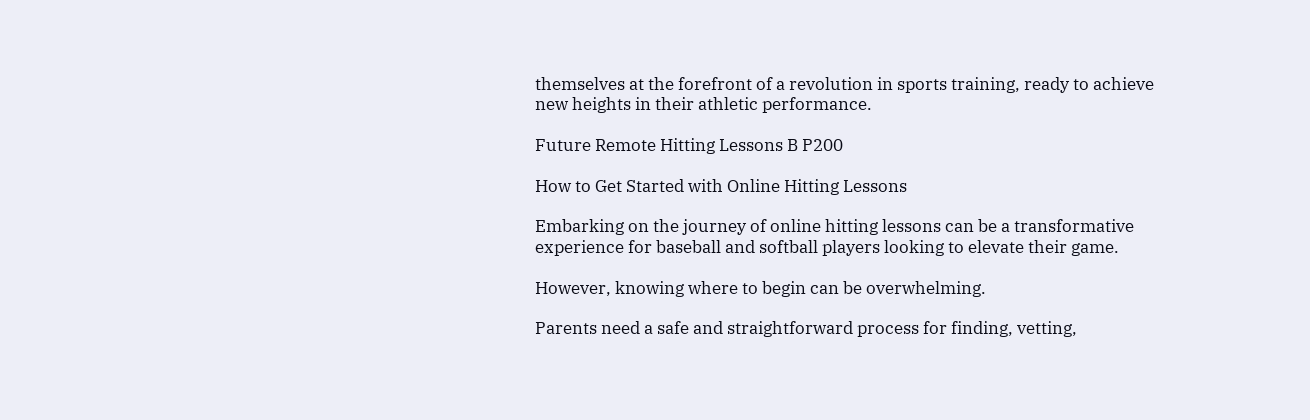themselves at the forefront of a revolution in sports training, ready to achieve new heights in their athletic performance.

Future Remote Hitting Lessons B P200

How to Get Started with Online Hitting Lessons

Embarking on the journey of online hitting lessons can be a transformative experience for baseball and softball players looking to elevate their game.

However, knowing where to begin can be overwhelming.

Parents need a safe and straightforward process for finding, vetting,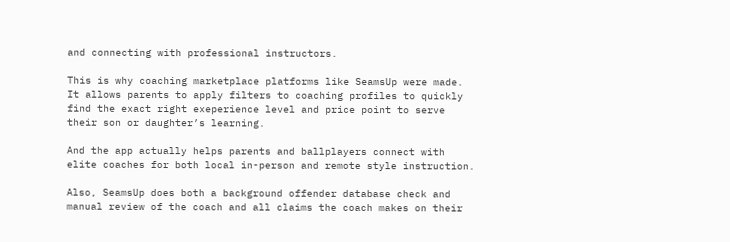and connecting with professional instructors.

This is why coaching marketplace platforms like SeamsUp were made. It allows parents to apply filters to coaching profiles to quickly find the exact right exeperience level and price point to serve their son or daughter’s learning.

And the app actually helps parents and ballplayers connect with elite coaches for both local in-person and remote style instruction.

Also, SeamsUp does both a background offender database check and manual review of the coach and all claims the coach makes on their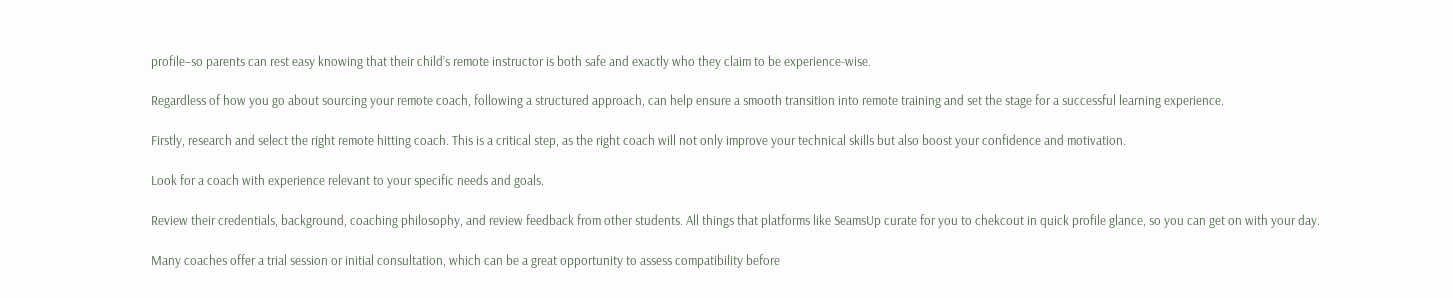profile–so parents can rest easy knowing that their child’s remote instructor is both safe and exactly who they claim to be experience-wise.

Regardless of how you go about sourcing your remote coach, following a structured approach, can help ensure a smooth transition into remote training and set the stage for a successful learning experience.

Firstly, research and select the right remote hitting coach. This is a critical step, as the right coach will not only improve your technical skills but also boost your confidence and motivation.

Look for a coach with experience relevant to your specific needs and goals.

Review their credentials, background, coaching philosophy, and review feedback from other students. All things that platforms like SeamsUp curate for you to chekcout in quick profile glance, so you can get on with your day.

Many coaches offer a trial session or initial consultation, which can be a great opportunity to assess compatibility before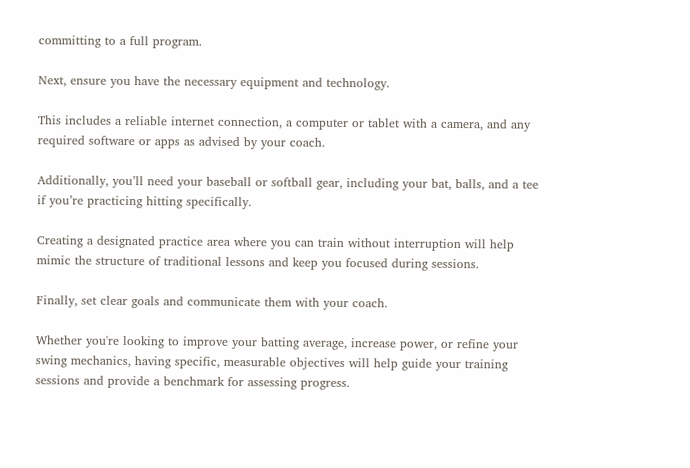committing to a full program.

Next, ensure you have the necessary equipment and technology.

This includes a reliable internet connection, a computer or tablet with a camera, and any required software or apps as advised by your coach.

Additionally, you’ll need your baseball or softball gear, including your bat, balls, and a tee if you’re practicing hitting specifically.

Creating a designated practice area where you can train without interruption will help mimic the structure of traditional lessons and keep you focused during sessions.

Finally, set clear goals and communicate them with your coach.

Whether you're looking to improve your batting average, increase power, or refine your swing mechanics, having specific, measurable objectives will help guide your training sessions and provide a benchmark for assessing progress.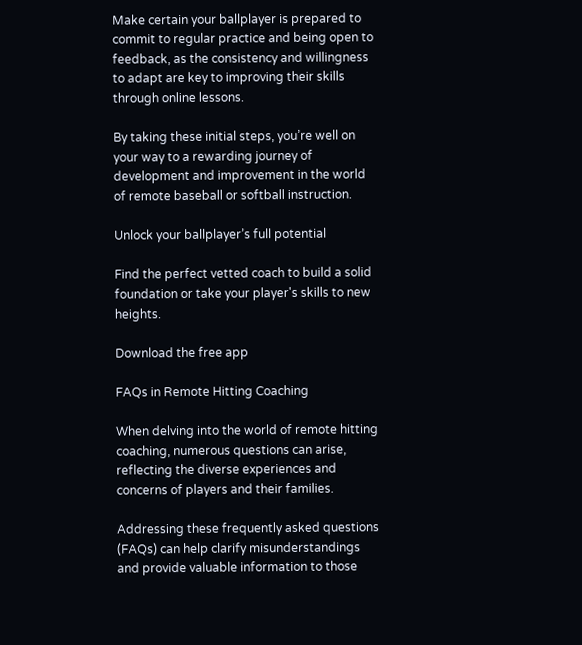Make certain your ballplayer is prepared to commit to regular practice and being open to feedback, as the consistency and willingness to adapt are key to improving their skills through online lessons.

By taking these initial steps, you’re well on your way to a rewarding journey of development and improvement in the world of remote baseball or softball instruction.

Unlock your ballplayer’s full potential

Find the perfect vetted coach to build a solid foundation or take your player's skills to new heights.

Download the free app

FAQs in Remote Hitting Coaching

When delving into the world of remote hitting coaching, numerous questions can arise, reflecting the diverse experiences and concerns of players and their families.

Addressing these frequently asked questions (FAQs) can help clarify misunderstandings and provide valuable information to those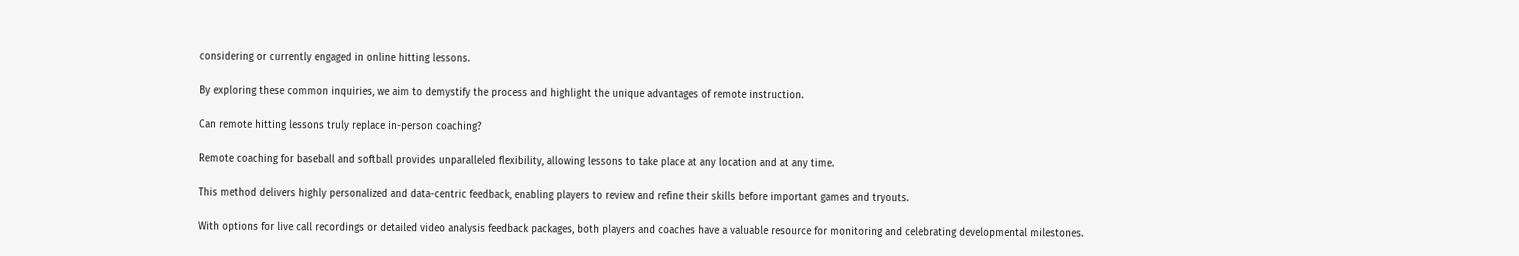considering or currently engaged in online hitting lessons.

By exploring these common inquiries, we aim to demystify the process and highlight the unique advantages of remote instruction.

Can remote hitting lessons truly replace in-person coaching?

Remote coaching for baseball and softball provides unparalleled flexibility, allowing lessons to take place at any location and at any time.

This method delivers highly personalized and data-centric feedback, enabling players to review and refine their skills before important games and tryouts.

With options for live call recordings or detailed video analysis feedback packages, both players and coaches have a valuable resource for monitoring and celebrating developmental milestones.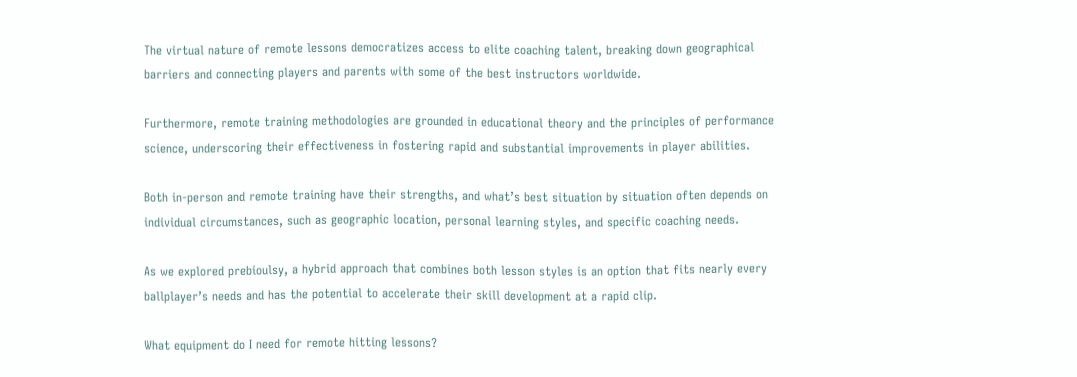The virtual nature of remote lessons democratizes access to elite coaching talent, breaking down geographical barriers and connecting players and parents with some of the best instructors worldwide.

Furthermore, remote training methodologies are grounded in educational theory and the principles of performance science, underscoring their effectiveness in fostering rapid and substantial improvements in player abilities.

Both in-person and remote training have their strengths, and what’s best situation by situation often depends on individual circumstances, such as geographic location, personal learning styles, and specific coaching needs.

As we explored prebioulsy, a hybrid approach that combines both lesson styles is an option that fits nearly every ballplayer’s needs and has the potential to accelerate their skill development at a rapid clip.

What equipment do I need for remote hitting lessons?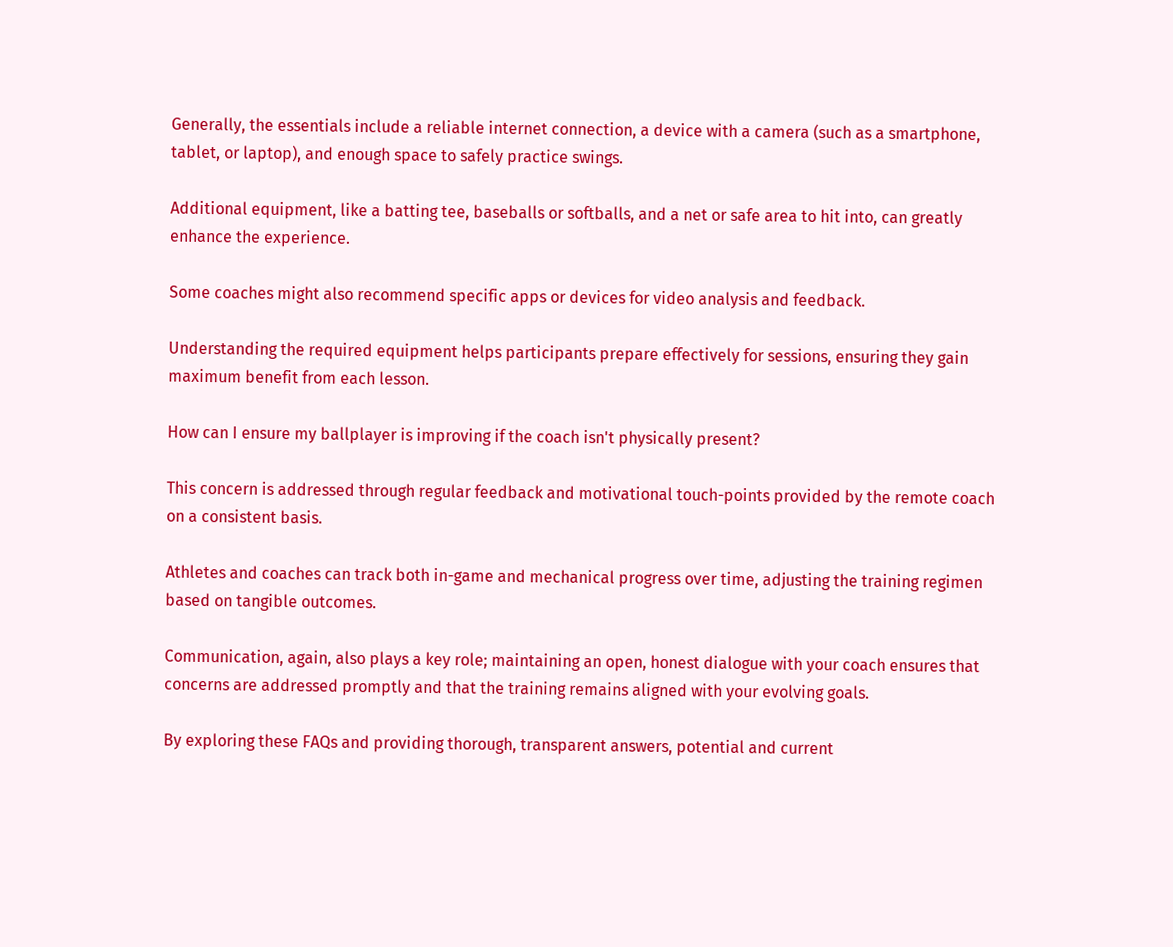Generally, the essentials include a reliable internet connection, a device with a camera (such as a smartphone, tablet, or laptop), and enough space to safely practice swings.

Additional equipment, like a batting tee, baseballs or softballs, and a net or safe area to hit into, can greatly enhance the experience.

Some coaches might also recommend specific apps or devices for video analysis and feedback.

Understanding the required equipment helps participants prepare effectively for sessions, ensuring they gain maximum benefit from each lesson.

How can I ensure my ballplayer is improving if the coach isn't physically present?

This concern is addressed through regular feedback and motivational touch-points provided by the remote coach on a consistent basis.

Athletes and coaches can track both in-game and mechanical progress over time, adjusting the training regimen based on tangible outcomes.

Communication, again, also plays a key role; maintaining an open, honest dialogue with your coach ensures that concerns are addressed promptly and that the training remains aligned with your evolving goals.

By exploring these FAQs and providing thorough, transparent answers, potential and current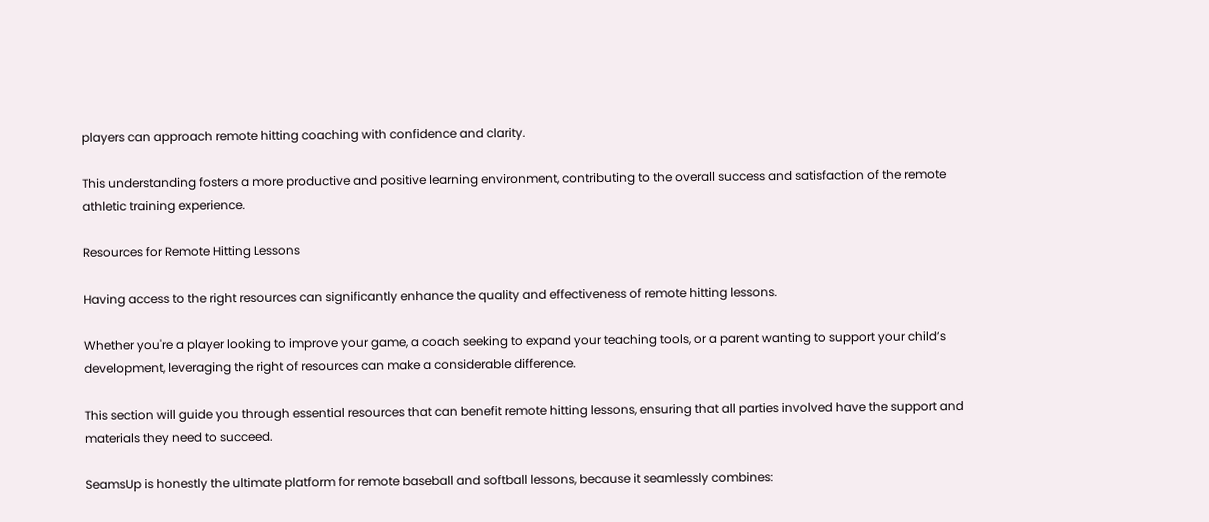players can approach remote hitting coaching with confidence and clarity.

This understanding fosters a more productive and positive learning environment, contributing to the overall success and satisfaction of the remote athletic training experience.

Resources for Remote Hitting Lessons

Having access to the right resources can significantly enhance the quality and effectiveness of remote hitting lessons.

Whether you're a player looking to improve your game, a coach seeking to expand your teaching tools, or a parent wanting to support your child’s development, leveraging the right of resources can make a considerable difference.

This section will guide you through essential resources that can benefit remote hitting lessons, ensuring that all parties involved have the support and materials they need to succeed.

SeamsUp is honestly the ultimate platform for remote baseball and softball lessons, because it seamlessly combines: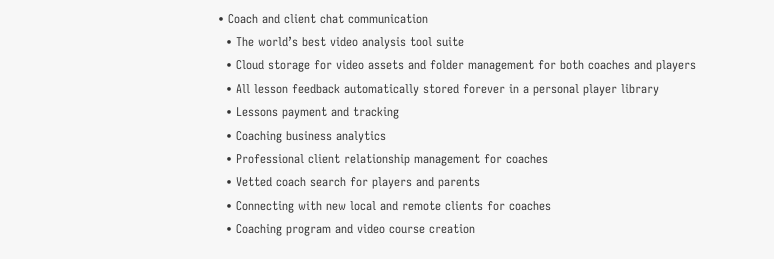• Coach and client chat communication
  • The world’s best video analysis tool suite
  • Cloud storage for video assets and folder management for both coaches and players
  • All lesson feedback automatically stored forever in a personal player library
  • Lessons payment and tracking
  • Coaching business analytics
  • Professional client relationship management for coaches
  • Vetted coach search for players and parents
  • Connecting with new local and remote clients for coaches
  • Coaching program and video course creation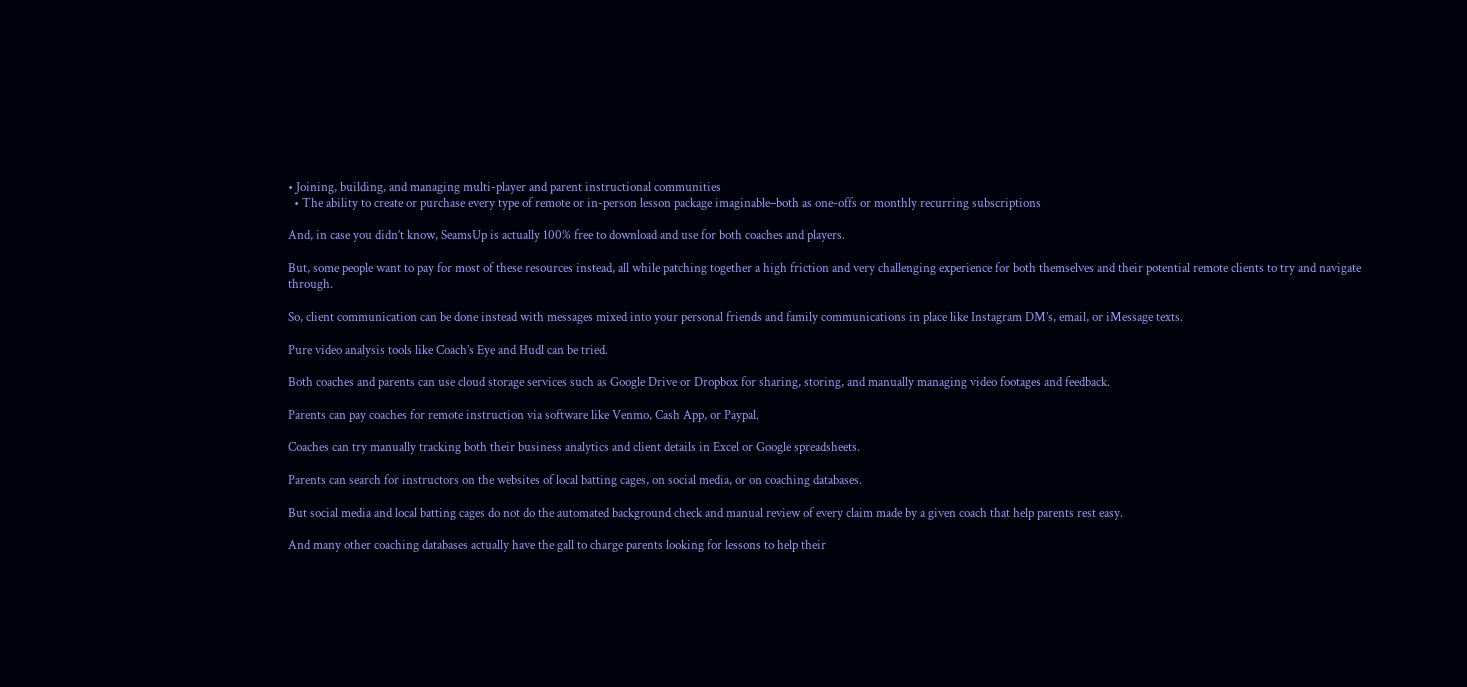• Joining, building, and managing multi-player and parent instructional communities
  • The ability to create or purchase every type of remote or in-person lesson package imaginable–both as one-offs or monthly recurring subscriptions

And, in case you didn’t know, SeamsUp is actually 100% free to download and use for both coaches and players.

But, some people want to pay for most of these resources instead, all while patching together a high friction and very challenging experience for both themselves and their potential remote clients to try and navigate through.

So, client communication can be done instead with messages mixed into your personal friends and family communications in place like Instagram DM’s, email, or iMessage texts.

Pure video analysis tools like Coach’s Eye and Hudl can be tried.

Both coaches and parents can use cloud storage services such as Google Drive or Dropbox for sharing, storing, and manually managing video footages and feedback.

Parents can pay coaches for remote instruction via software like Venmo, Cash App, or Paypal.

Coaches can try manually tracking both their business analytics and client details in Excel or Google spreadsheets.

Parents can search for instructors on the websites of local batting cages, on social media, or on coaching databases.

But social media and local batting cages do not do the automated background check and manual review of every claim made by a given coach that help parents rest easy.

And many other coaching databases actually have the gall to charge parents looking for lessons to help their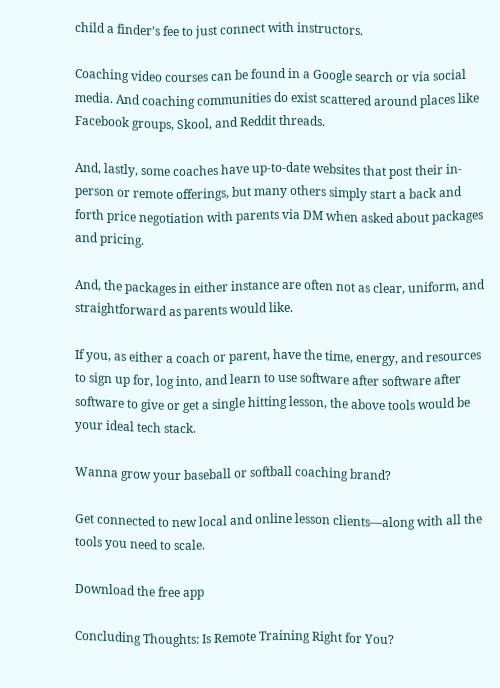child a finder’s fee to just connect with instructors.

Coaching video courses can be found in a Google search or via social media. And coaching communities do exist scattered around places like Facebook groups, Skool, and Reddit threads.

And, lastly, some coaches have up-to-date websites that post their in-person or remote offerings, but many others simply start a back and forth price negotiation with parents via DM when asked about packages and pricing.

And, the packages in either instance are often not as clear, uniform, and straightforward as parents would like.

If you, as either a coach or parent, have the time, energy, and resources to sign up for, log into, and learn to use software after software after software to give or get a single hitting lesson, the above tools would be your ideal tech stack.

Wanna grow your baseball or softball coaching brand?

Get connected to new local and online lesson clients—along with all the tools you need to scale.

Download the free app

Concluding Thoughts: Is Remote Training Right for You?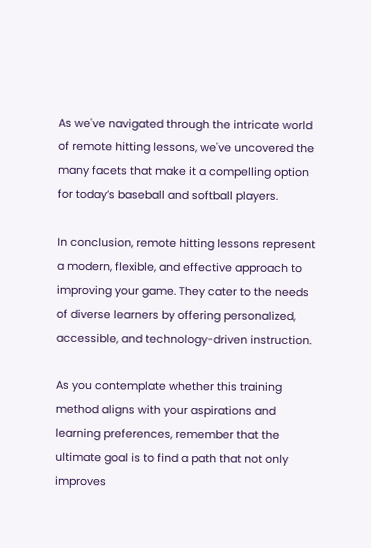As we've navigated through the intricate world of remote hitting lessons, we've uncovered the many facets that make it a compelling option for today’s baseball and softball players.

In conclusion, remote hitting lessons represent a modern, flexible, and effective approach to improving your game. They cater to the needs of diverse learners by offering personalized, accessible, and technology-driven instruction.

As you contemplate whether this training method aligns with your aspirations and learning preferences, remember that the ultimate goal is to find a path that not only improves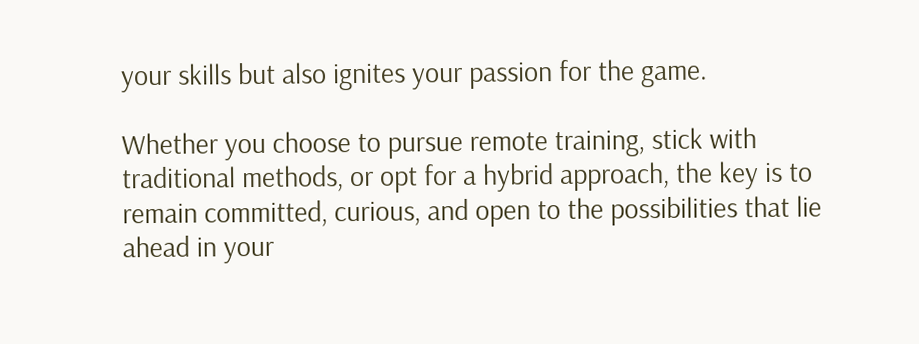your skills but also ignites your passion for the game.

Whether you choose to pursue remote training, stick with traditional methods, or opt for a hybrid approach, the key is to remain committed, curious, and open to the possibilities that lie ahead in your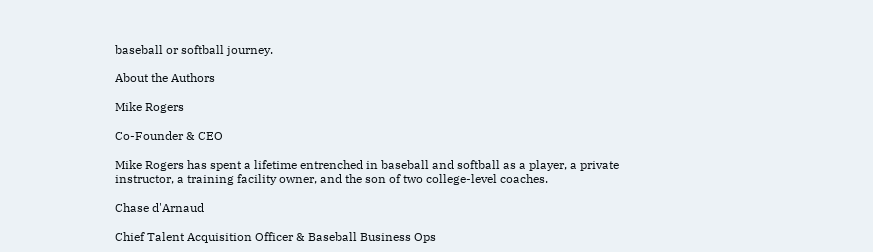baseball or softball journey.

About the Authors

Mike Rogers

Co-Founder & CEO

Mike Rogers has spent a lifetime entrenched in baseball and softball as a player, a private instructor, a training facility owner, and the son of two college-level coaches.

Chase d'Arnaud

Chief Talent Acquisition Officer & Baseball Business Ops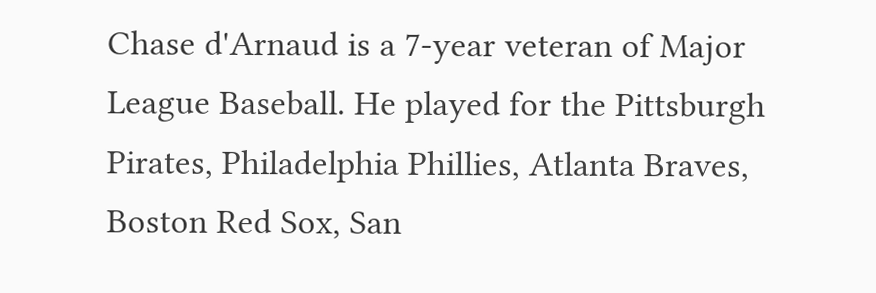Chase d'Arnaud is a 7-year veteran of Major League Baseball. He played for the Pittsburgh Pirates, Philadelphia Phillies, Atlanta Braves, Boston Red Sox, San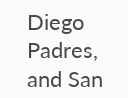Diego Padres, and San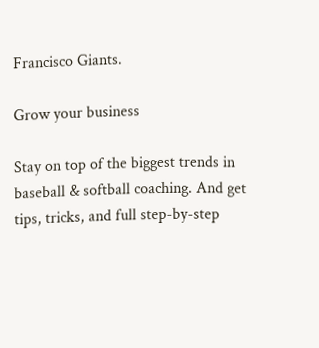Francisco Giants.

Grow your business

Stay on top of the biggest trends in baseball & softball coaching. And get tips, tricks, and full step-by-step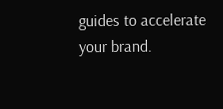guides to accelerate your brand.